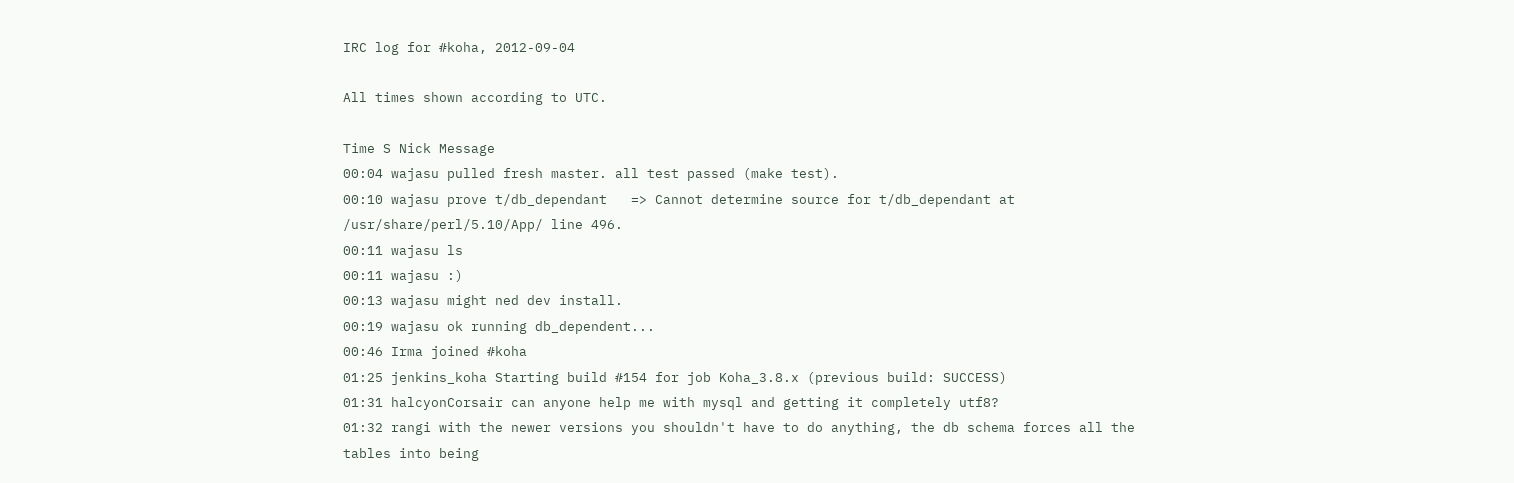IRC log for #koha, 2012-09-04

All times shown according to UTC.

Time S Nick Message
00:04 wajasu pulled fresh master. all test passed (make test).
00:10 wajasu prove t/db_dependant   => Cannot determine source for t/db_dependant at /usr/share/perl/5.10/App/ line 496.
00:11 wajasu ls
00:11 wajasu :)
00:13 wajasu might ned dev install.
00:19 wajasu ok running db_dependent...
00:46 Irma joined #koha
01:25 jenkins_koha Starting build #154 for job Koha_3.8.x (previous build: SUCCESS)
01:31 halcyonCorsair can anyone help me with mysql and getting it completely utf8?
01:32 rangi with the newer versions you shouldn't have to do anything, the db schema forces all the tables into being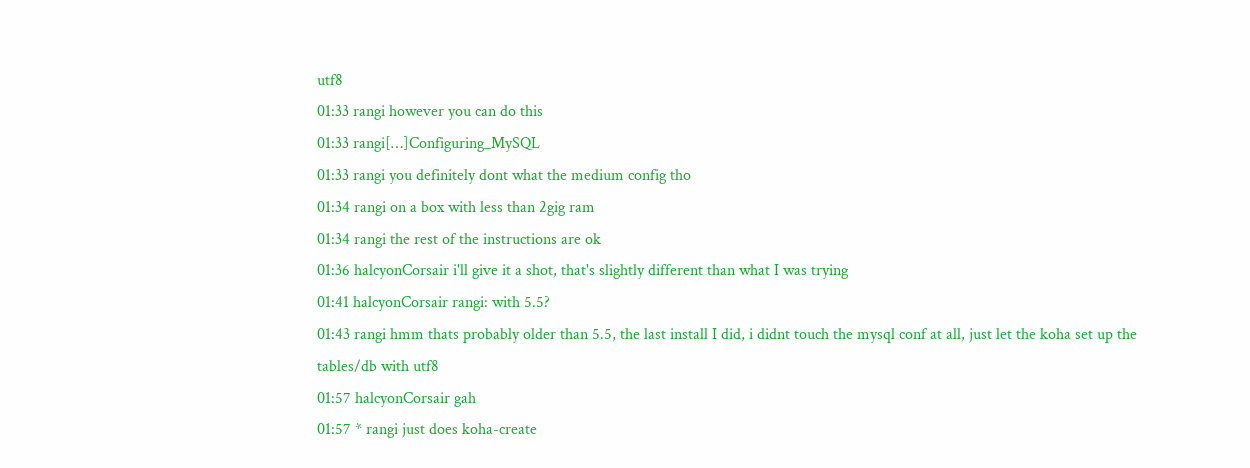utf8
01:33 rangi however you can do this
01:33 rangi[…]Configuring_MySQL
01:33 rangi you definitely dont what the medium config tho
01:34 rangi on a box with less than 2gig ram
01:34 rangi the rest of the instructions are ok
01:36 halcyonCorsair i'll give it a shot, that's slightly different than what I was trying
01:41 halcyonCorsair rangi: with 5.5?
01:43 rangi hmm thats probably older than 5.5, the last install I did, i didnt touch the mysql conf at all, just let the koha set up the tables/db with utf8
01:57 halcyonCorsair gah
01:57 * rangi just does koha-create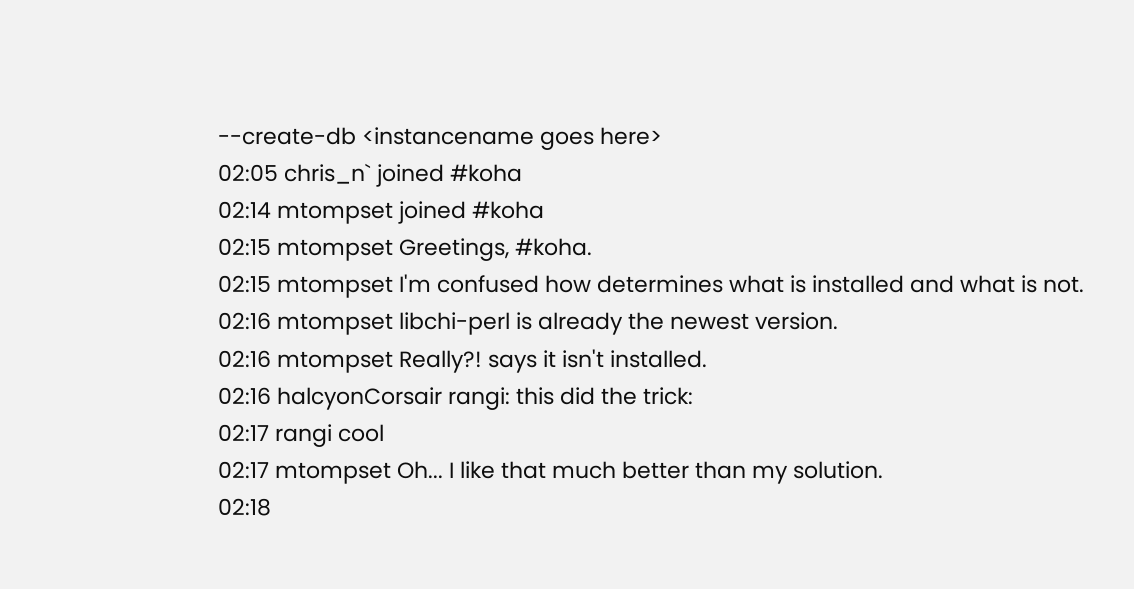--create-db <instancename goes here>
02:05 chris_n` joined #koha
02:14 mtompset joined #koha
02:15 mtompset Greetings, #koha.
02:15 mtompset I'm confused how determines what is installed and what is not.
02:16 mtompset libchi-perl is already the newest version.
02:16 mtompset Really?! says it isn't installed.
02:16 halcyonCorsair rangi: this did the trick:
02:17 rangi cool
02:17 mtompset Oh... I like that much better than my solution.
02:18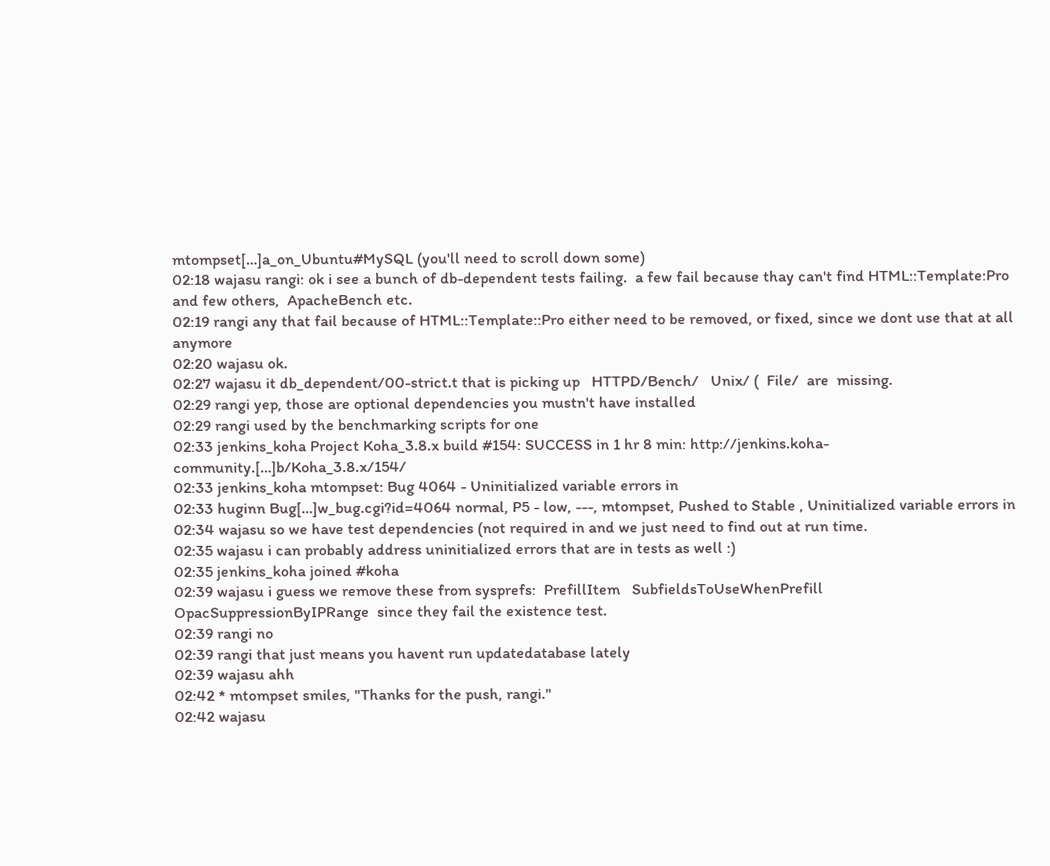mtompset[…]a_on_Ubuntu#MySQL (you'll need to scroll down some)
02:18 wajasu rangi: ok i see a bunch of db-dependent tests failing.  a few fail because thay can't find HTML::Template:Pro  and few others,  ApacheBench etc.
02:19 rangi any that fail because of HTML::Template::Pro either need to be removed, or fixed, since we dont use that at all anymore
02:20 wajasu ok.
02:27 wajasu it db_dependent/00-strict.t that is picking up   HTTPD/Bench/   Unix/ (  File/  are  missing.
02:29 rangi yep, those are optional dependencies you mustn't have installed
02:29 rangi used by the benchmarking scripts for one
02:33 jenkins_koha Project Koha_3.8.x build #154: SUCCESS in 1 hr 8 min: http://jenkins.koha-community.[…]b/Koha_3.8.x/154/
02:33 jenkins_koha mtompset: Bug 4064 - Uninitialized variable errors in
02:33 huginn Bug[…]w_bug.cgi?id=4064 normal, P5 - low, ---, mtompset, Pushed to Stable , Uninitialized variable errors in
02:34 wajasu so we have test dependencies (not required in and we just need to find out at run time.
02:35 wajasu i can probably address uninitialized errors that are in tests as well :)
02:35 jenkins_koha joined #koha
02:39 wajasu i guess we remove these from sysprefs:  PrefillItem   SubfieldsToUseWhenPrefill  OpacSuppressionByIPRange  since they fail the existence test.
02:39 rangi no
02:39 rangi that just means you havent run updatedatabase lately
02:39 wajasu ahh
02:42 * mtompset smiles, "Thanks for the push, rangi."
02:42 wajasu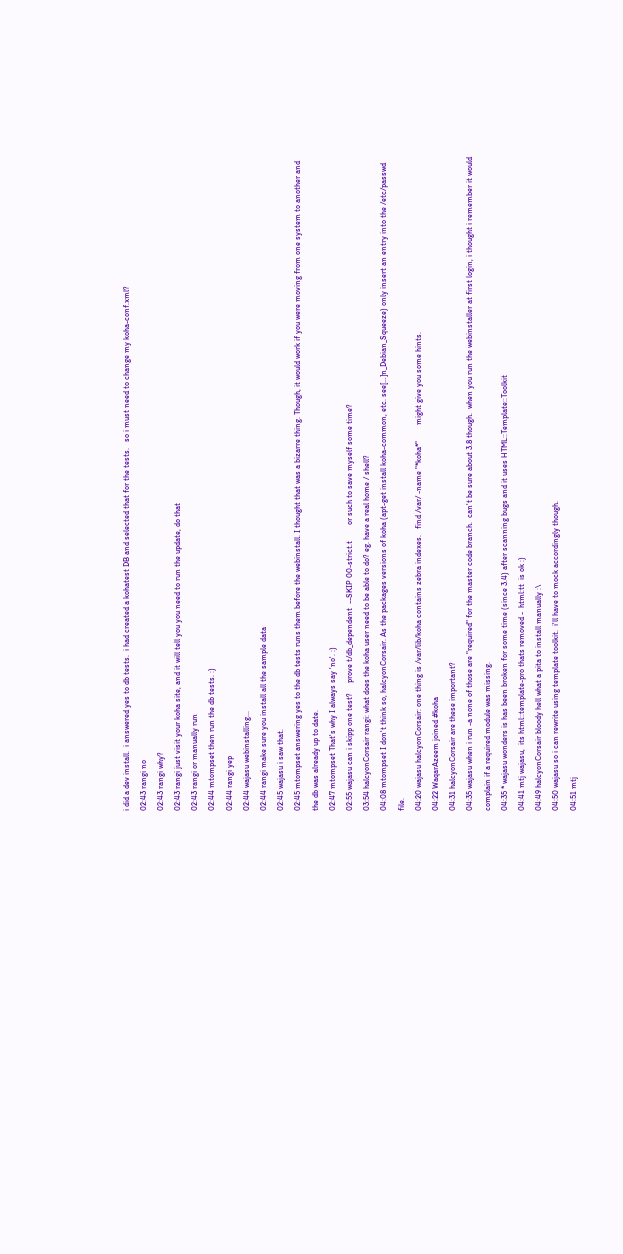i did a dev install.  i answered yes to db tests.  i had created a kohatest DB and selected that for the tests.   so i must need to change my koha-conf.xml?
02:43 rangi no
02:43 rangi why?
02:43 rangi just visit your koha site, and it will tell you you need to run the update, do that
02:43 rangi or manually run
02:44 mtompset then run the db tests. :)
02:44 rangi yep
02:44 wajasu webinstalling...
02:44 rangi make sure you install all the sample data
02:45 wajasu i saw that.
02:45 mtompset answering yes to the db tests runs them before the webinstall. I thought that was a bizarre thing. Though, it would work if you were moving from one system to another and the db was already up to date.
02:47 mtompset That's why I always say 'no'. :)
02:55 wajasu can i skipp one test?     prove t/db_dependent  --SKIP 00-strict.t        or such to save myself some time?
03:54 halcyonCorsair rangi: what does the koha user need to be able to do? eg. have a real home / shell?
04:08 mtompset I don't think so, halcyonCorsair. As the packages versions of koha (apt-get install koha-common, etc. see[…]n_Debian_Squeeze) only insert an entry into the /etc/passwd file.
04:20 wajasu halcyonCorsair: one thing is /var/lib/koha contains zebra indexes.   find /var/ -name "*koha*"        might give you some hints.
04:22 WaqarAzeem joined #koha
04:31 halcyonCorsair are these important?
04:35 wajasu when i run -a none of those are "required" for the master code branch.  can't be sure about 3.8 though.  when you run the webinstaller at first login, i thought i remember it would complain if a required module was missing.
04:35 * wajasu wonders is has been broken for some time (since 3.4) after scanning bugs and it uses HTML::Template::Toolkit
04:41 mtj wajasu,  its html::template-pro thats removed -  html:tt  is ok :)
04:49 halcyonCorsair bloody hell what a pita to install manually :\
04:50 wajasu so i can rewrite using template toolkit.  i'll have to mock accordingly though.
04:51 mtj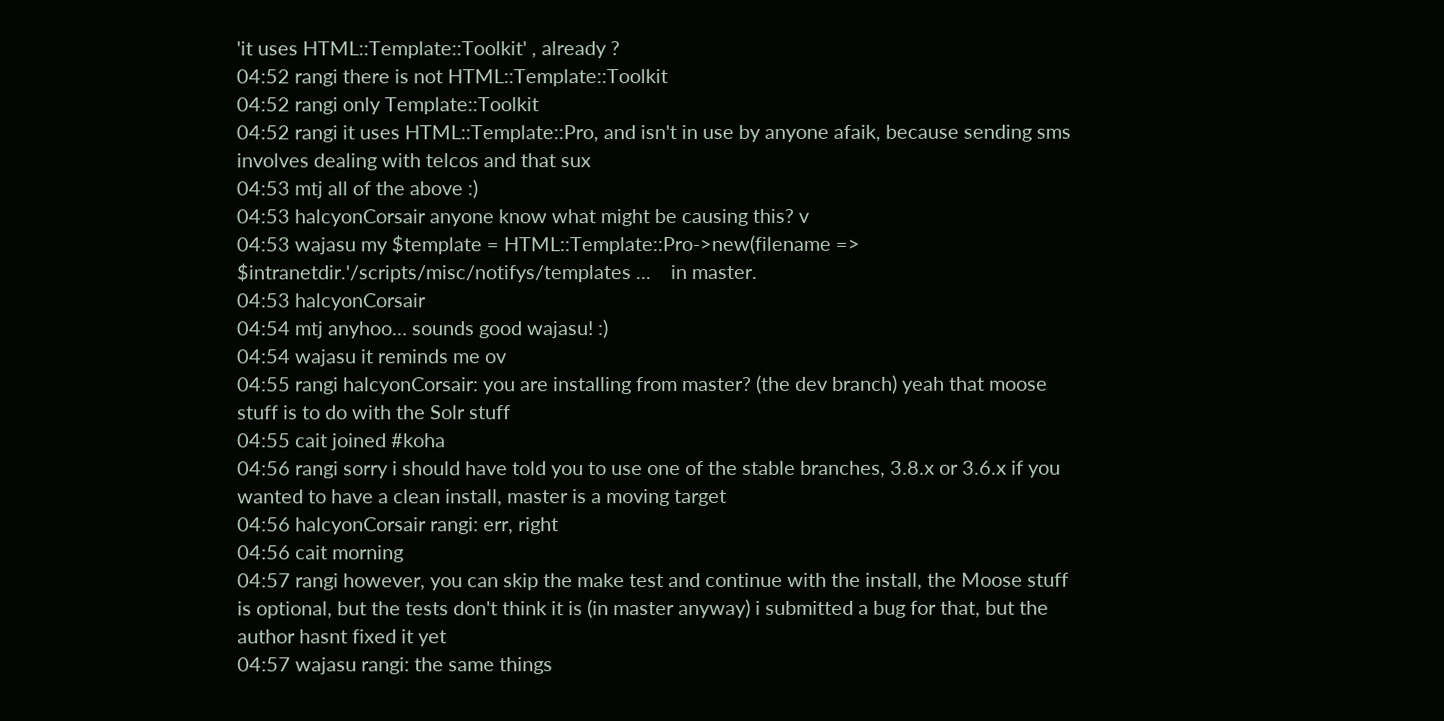'it uses HTML::Template::Toolkit' , already ?
04:52 rangi there is not HTML::Template::Toolkit
04:52 rangi only Template::Toolkit
04:52 rangi it uses HTML::Template::Pro, and isn't in use by anyone afaik, because sending sms involves dealing with telcos and that sux
04:53 mtj all of the above :)
04:53 halcyonCorsair anyone know what might be causing this? v
04:53 wajasu my $template = HTML::Template::Pro->new(filename => $intranetdir.'/scripts/misc/notifys/templates ...    in master.
04:53 halcyonCorsair
04:54 mtj anyhoo… sounds good wajasu! :)
04:54 wajasu it reminds me ov
04:55 rangi halcyonCorsair: you are installing from master? (the dev branch) yeah that moose stuff is to do with the Solr stuff
04:55 cait joined #koha
04:56 rangi sorry i should have told you to use one of the stable branches, 3.8.x or 3.6.x if you wanted to have a clean install, master is a moving target
04:56 halcyonCorsair rangi: err, right
04:56 cait morning
04:57 rangi however, you can skip the make test and continue with the install, the Moose stuff is optional, but the tests don't think it is (in master anyway) i submitted a bug for that, but the author hasnt fixed it yet
04:57 wajasu rangi: the same things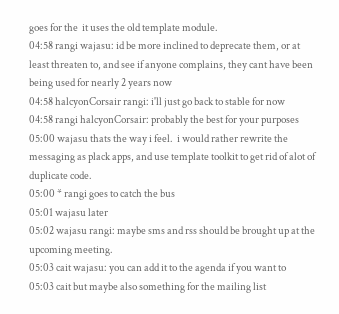goes for the  it uses the old template module.
04:58 rangi wajasu: id be more inclined to deprecate them, or at least threaten to, and see if anyone complains, they cant have been being used for nearly 2 years now
04:58 halcyonCorsair rangi: i'll just go back to stable for now
04:58 rangi halcyonCorsair: probably the best for your purposes
05:00 wajasu thats the way i feel.  i would rather rewrite the messaging as plack apps, and use template toolkit to get rid of alot of duplicate code.
05:00 * rangi goes to catch the bus
05:01 wajasu later
05:02 wajasu rangi: maybe sms and rss should be brought up at the upcoming meeting.
05:03 cait wajasu: you can add it to the agenda if you want to
05:03 cait but maybe also something for the mailing list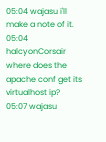05:04 wajasu i'll make a note of it.
05:04 halcyonCorsair where does the apache conf get its virtualhost ip?
05:07 wajasu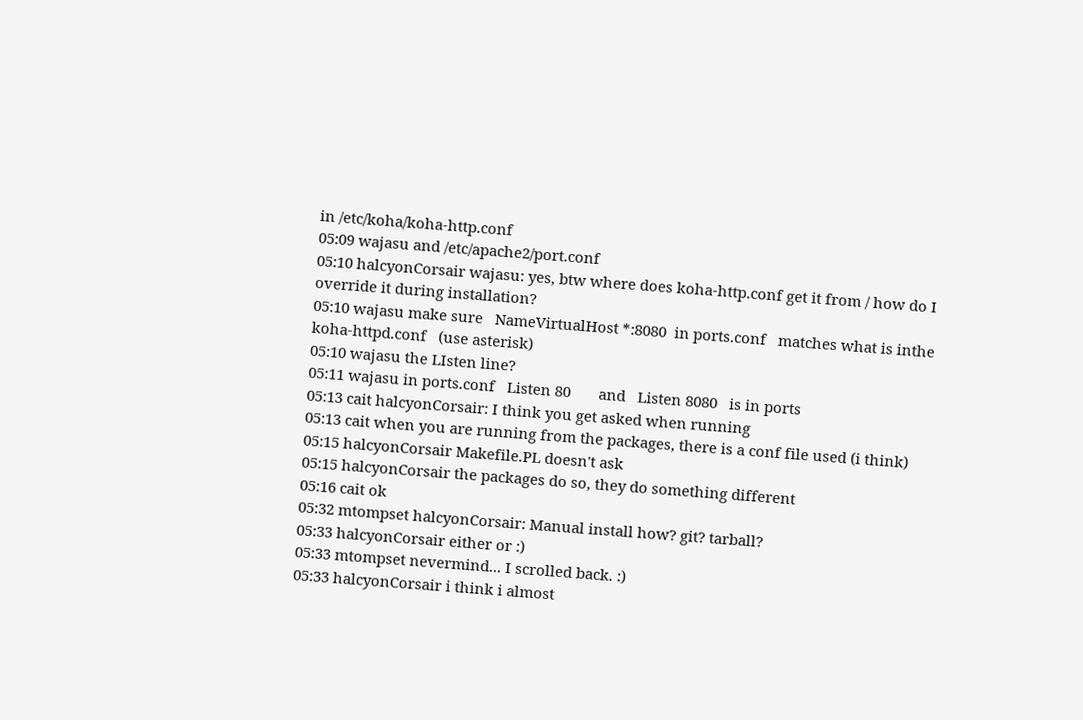in /etc/koha/koha-http.conf
05:09 wajasu and /etc/apache2/port.conf
05:10 halcyonCorsair wajasu: yes, btw where does koha-http.conf get it from / how do I override it during installation?
05:10 wajasu make sure   NameVirtualHost *:8080  in ports.conf   matches what is inthe koha-httpd.conf   (use asterisk)
05:10 wajasu the LIsten line?
05:11 wajasu in ports.conf   Listen 80       and   Listen 8080   is in ports
05:13 cait halcyonCorsair: I think you get asked when running
05:13 cait when you are running from the packages, there is a conf file used (i think)
05:15 halcyonCorsair Makefile.PL doesn't ask
05:15 halcyonCorsair the packages do so, they do something different
05:16 cait ok
05:32 mtompset halcyonCorsair: Manual install how? git? tarball?
05:33 halcyonCorsair either or :)
05:33 mtompset nevermind... I scrolled back. :)
05:33 halcyonCorsair i think i almost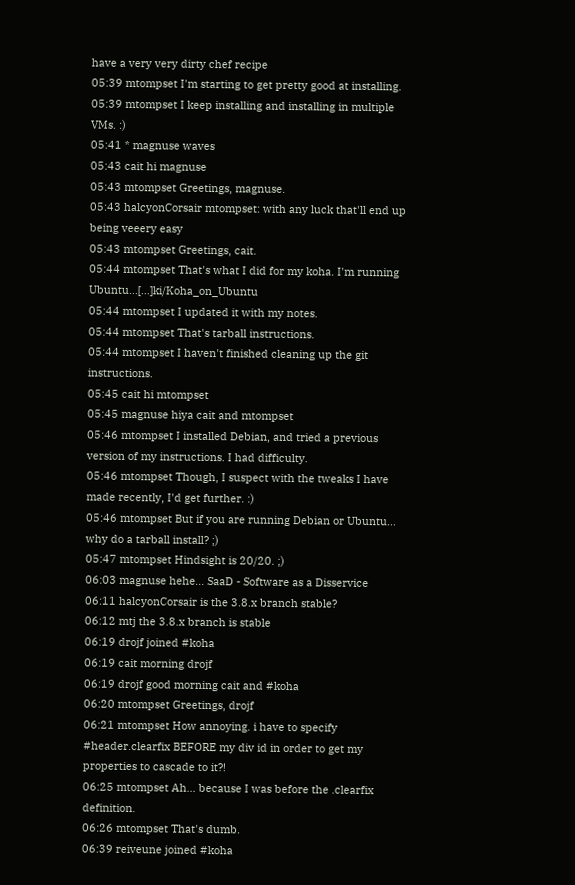have a very very dirty chef recipe
05:39 mtompset I'm starting to get pretty good at installing.
05:39 mtompset I keep installing and installing in multiple VMs. :)
05:41 * magnuse waves
05:43 cait hi magnuse
05:43 mtompset Greetings, magnuse.
05:43 halcyonCorsair mtompset: with any luck that'll end up being veeery easy
05:43 mtompset Greetings, cait.
05:44 mtompset That's what I did for my koha. I'm running Ubuntu...[…]ki/Koha_on_Ubuntu
05:44 mtompset I updated it with my notes.
05:44 mtompset That's tarball instructions.
05:44 mtompset I haven't finished cleaning up the git instructions.
05:45 cait hi mtompset
05:45 magnuse hiya cait and mtompset
05:46 mtompset I installed Debian, and tried a previous version of my instructions. I had difficulty.
05:46 mtompset Though, I suspect with the tweaks I have made recently, I'd get further. :)
05:46 mtompset But if you are running Debian or Ubuntu... why do a tarball install? ;)
05:47 mtompset Hindsight is 20/20. ;)
06:03 magnuse hehe... SaaD - Software as a Disservice
06:11 halcyonCorsair is the 3.8.x branch stable?
06:12 mtj the 3.8.x branch is stable
06:19 drojf joined #koha
06:19 cait morning drojf
06:19 drojf good morning cait and #koha
06:20 mtompset Greetings, drojf
06:21 mtompset How annoying. i have to specify #header.clearfix BEFORE my div id in order to get my properties to cascade to it?!
06:25 mtompset Ah... because I was before the .clearfix definition.
06:26 mtompset That's dumb.
06:39 reiveune joined #koha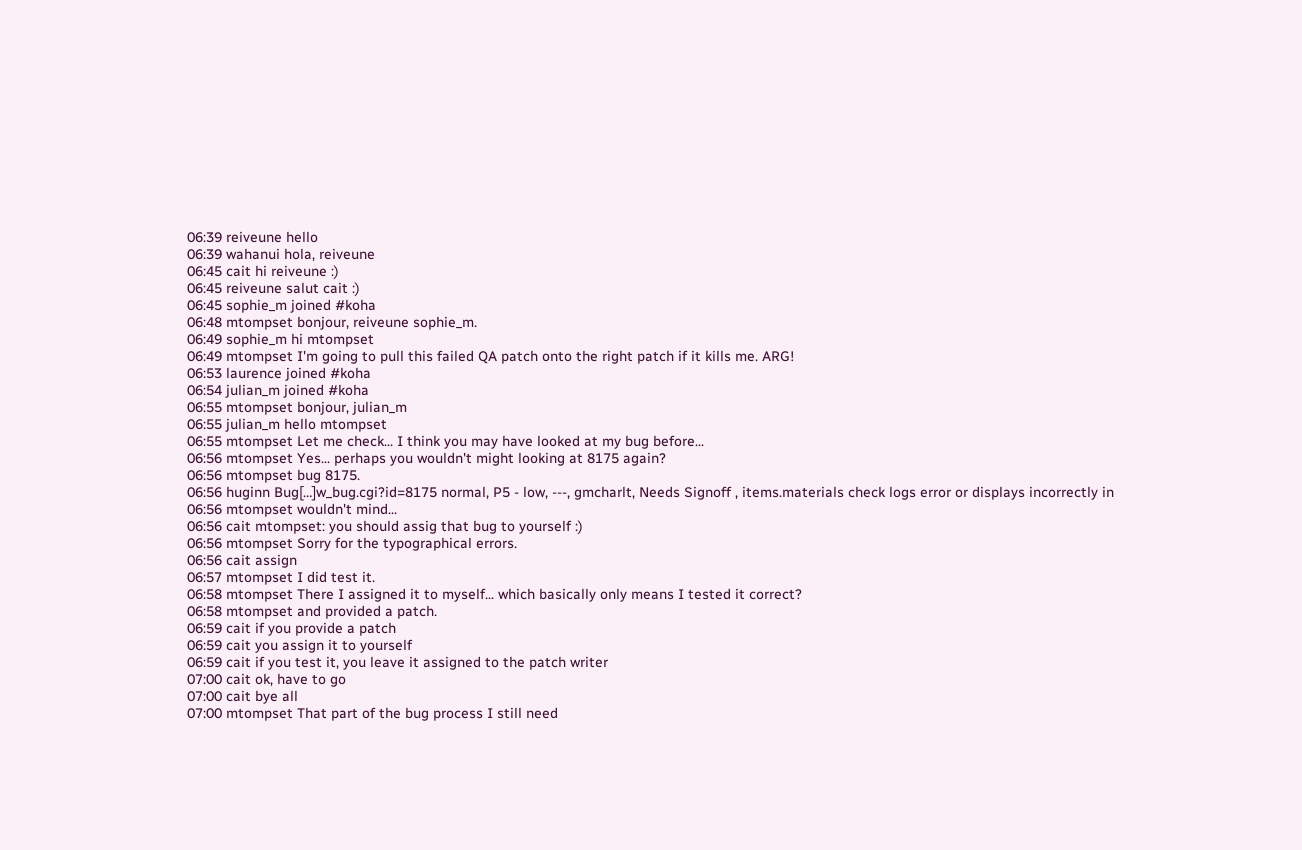06:39 reiveune hello
06:39 wahanui hola, reiveune
06:45 cait hi reiveune :)
06:45 reiveune salut cait :)
06:45 sophie_m joined #koha
06:48 mtompset bonjour, reiveune sophie_m.
06:49 sophie_m hi mtompset
06:49 mtompset I'm going to pull this failed QA patch onto the right patch if it kills me. ARG!
06:53 laurence joined #koha
06:54 julian_m joined #koha
06:55 mtompset bonjour, julian_m
06:55 julian_m hello mtompset
06:55 mtompset Let me check... I think you may have looked at my bug before...
06:56 mtompset Yes... perhaps you wouldn't might looking at 8175 again?
06:56 mtompset bug 8175.
06:56 huginn Bug[…]w_bug.cgi?id=8175 normal, P5 - low, ---, gmcharlt, Needs Signoff , items.materials check logs error or displays incorrectly in
06:56 mtompset wouldn't mind...
06:56 cait mtompset: you should assig that bug to yourself :)
06:56 mtompset Sorry for the typographical errors.
06:56 cait assign
06:57 mtompset I did test it.
06:58 mtompset There I assigned it to myself... which basically only means I tested it correct?
06:58 mtompset and provided a patch.
06:59 cait if you provide a patch
06:59 cait you assign it to yourself
06:59 cait if you test it, you leave it assigned to the patch writer
07:00 cait ok, have to go
07:00 cait bye all
07:00 mtompset That part of the bug process I still need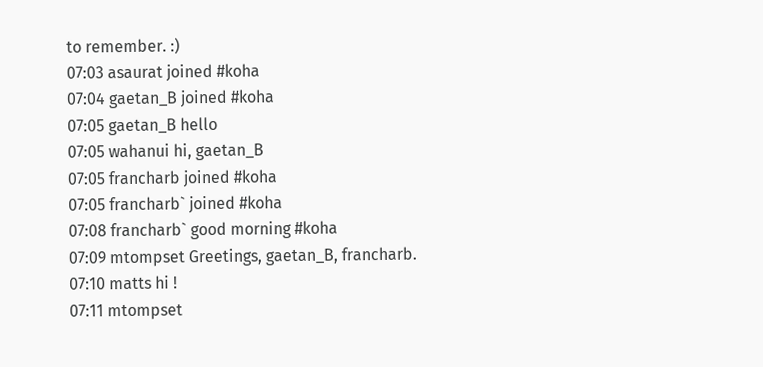to remember. :)
07:03 asaurat joined #koha
07:04 gaetan_B joined #koha
07:05 gaetan_B hello
07:05 wahanui hi, gaetan_B
07:05 francharb joined #koha
07:05 francharb` joined #koha
07:08 francharb` good morning #koha
07:09 mtompset Greetings, gaetan_B, francharb.
07:10 matts hi !
07:11 mtompset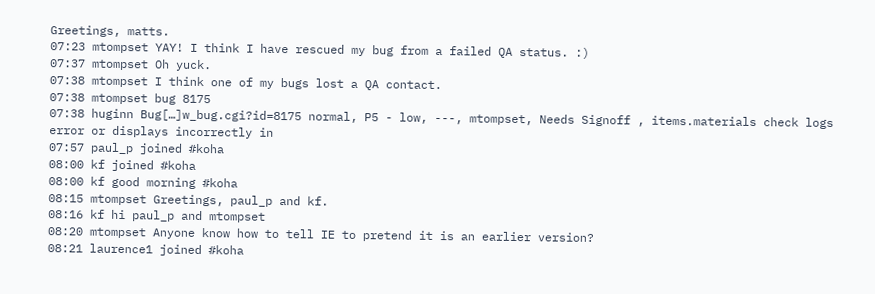Greetings, matts.
07:23 mtompset YAY! I think I have rescued my bug from a failed QA status. :)
07:37 mtompset Oh yuck.
07:38 mtompset I think one of my bugs lost a QA contact.
07:38 mtompset bug 8175
07:38 huginn Bug[…]w_bug.cgi?id=8175 normal, P5 - low, ---, mtompset, Needs Signoff , items.materials check logs error or displays incorrectly in
07:57 paul_p joined #koha
08:00 kf joined #koha
08:00 kf good morning #koha
08:15 mtompset Greetings, paul_p and kf.
08:16 kf hi paul_p and mtompset
08:20 mtompset Anyone know how to tell IE to pretend it is an earlier version?
08:21 laurence1 joined #koha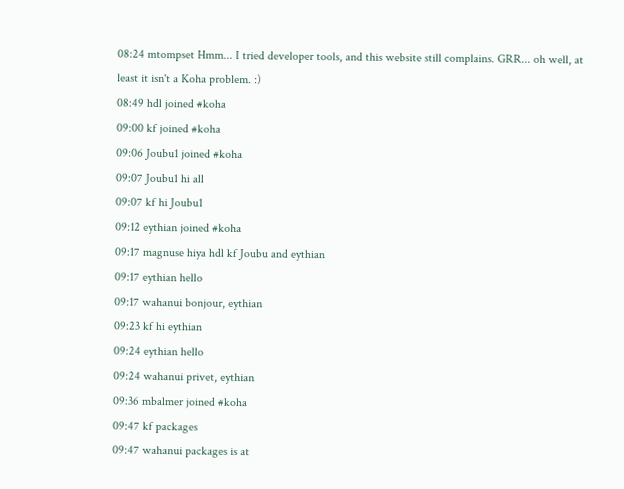08:24 mtompset Hmm... I tried developer tools, and this website still complains. GRR... oh well, at least it isn't a Koha problem. :)
08:49 hdl joined #koha
09:00 kf joined #koha
09:06 Joubu1 joined #koha
09:07 Joubu1 hi all
09:07 kf hi Joubu1
09:12 eythian joined #koha
09:17 magnuse hiya hdl kf Joubu and eythian
09:17 eythian hello
09:17 wahanui bonjour, eythian
09:23 kf hi eythian
09:24 eythian hello
09:24 wahanui privet, eythian
09:36 mbalmer joined #koha
09:47 kf packages
09:47 wahanui packages is at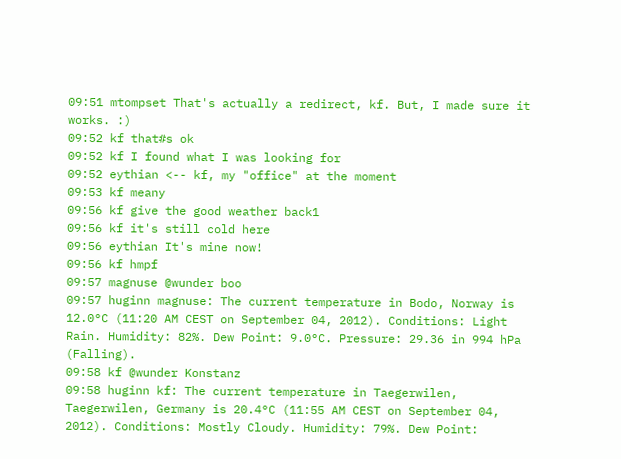09:51 mtompset That's actually a redirect, kf. But, I made sure it works. :)
09:52 kf that#s ok
09:52 kf I found what I was looking for
09:52 eythian <-- kf, my "office" at the moment
09:53 kf meany
09:56 kf give the good weather back1
09:56 kf it's still cold here
09:56 eythian It's mine now!
09:56 kf hmpf
09:57 magnuse @wunder boo
09:57 huginn magnuse: The current temperature in Bodo, Norway is 12.0°C (11:20 AM CEST on September 04, 2012). Conditions: Light Rain. Humidity: 82%. Dew Point: 9.0°C. Pressure: 29.36 in 994 hPa (Falling).
09:58 kf @wunder Konstanz
09:58 huginn kf: The current temperature in Taegerwilen, Taegerwilen, Germany is 20.4°C (11:55 AM CEST on September 04, 2012). Conditions: Mostly Cloudy. Humidity: 79%. Dew Point: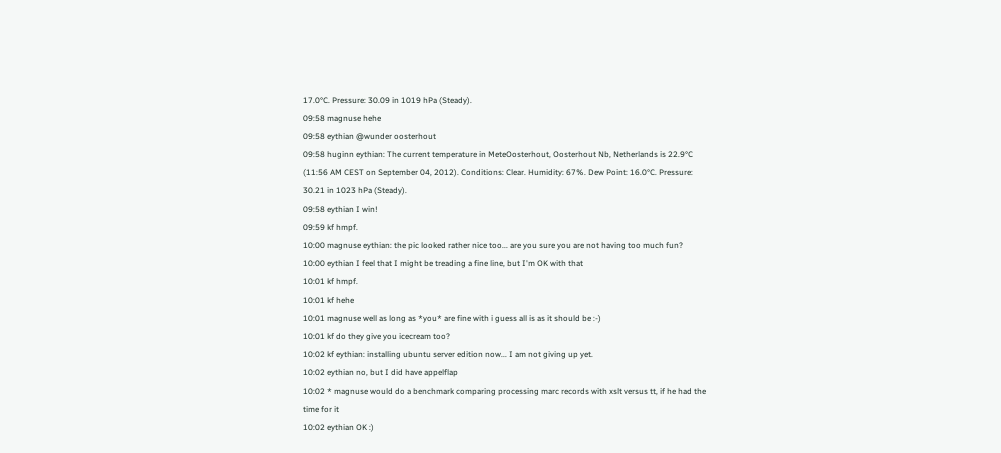17.0°C. Pressure: 30.09 in 1019 hPa (Steady).
09:58 magnuse hehe
09:58 eythian @wunder oosterhout
09:58 huginn eythian: The current temperature in MeteOosterhout, Oosterhout Nb, Netherlands is 22.9°C (11:56 AM CEST on September 04, 2012). Conditions: Clear. Humidity: 67%. Dew Point: 16.0°C. Pressure: 30.21 in 1023 hPa (Steady).
09:58 eythian I win!
09:59 kf hmpf.
10:00 magnuse eythian: the pic looked rather nice too... are you sure you are not having too much fun?
10:00 eythian I feel that I might be treading a fine line, but I'm OK with that
10:01 kf hmpf.
10:01 kf hehe
10:01 magnuse well as long as *you* are fine with i guess all is as it should be :-)
10:01 kf do they give you icecream too?
10:02 kf eythian: installing ubuntu server edition now... I am not giving up yet.
10:02 eythian no, but I did have appelflap
10:02 * magnuse would do a benchmark comparing processing marc records with xslt versus tt, if he had the time for it
10:02 eythian OK :)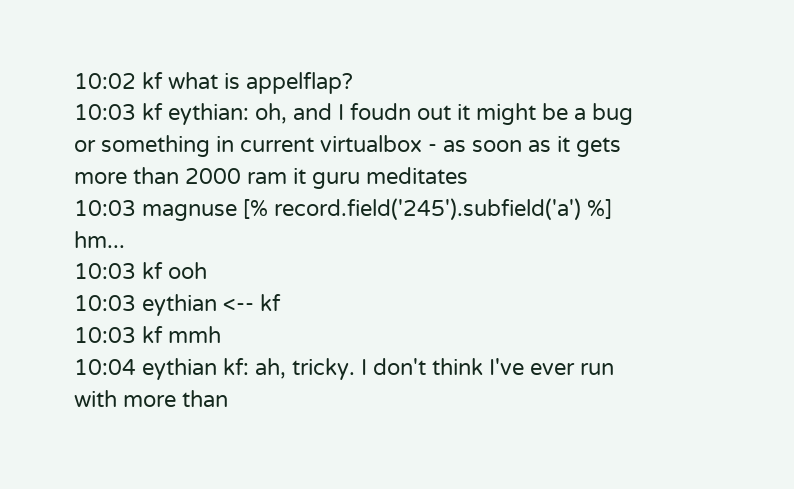10:02 kf what is appelflap?
10:03 kf eythian: oh, and I foudn out it might be a bug or something in current virtualbox - as soon as it gets more than 2000 ram it guru meditates
10:03 magnuse [% record.field('245').subfield('a') %] hm...
10:03 kf ooh
10:03 eythian <-- kf
10:03 kf mmh
10:04 eythian kf: ah, tricky. I don't think I've ever run with more than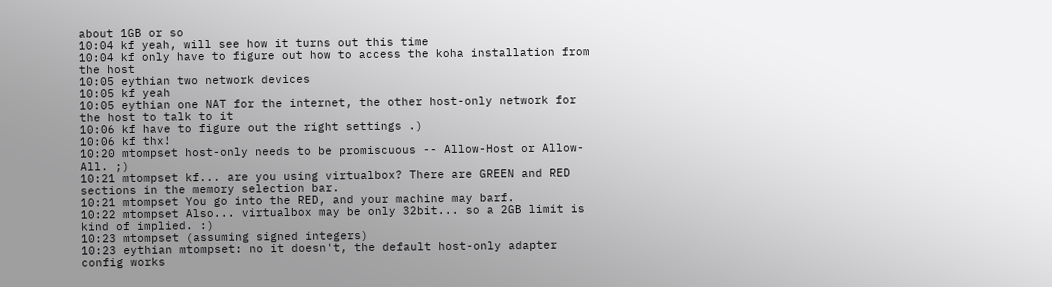about 1GB or so
10:04 kf yeah, will see how it turns out this time
10:04 kf only have to figure out how to access the koha installation from the host
10:05 eythian two network devices
10:05 kf yeah
10:05 eythian one NAT for the internet, the other host-only network for the host to talk to it
10:06 kf have to figure out the right settings .)
10:06 kf thx!
10:20 mtompset host-only needs to be promiscuous -- Allow-Host or Allow-All. ;)
10:21 mtompset kf... are you using virtualbox? There are GREEN and RED sections in the memory selection bar.
10:21 mtompset You go into the RED, and your machine may barf.
10:22 mtompset Also... virtualbox may be only 32bit... so a 2GB limit is kind of implied. :)
10:23 mtompset (assuming signed integers)
10:23 eythian mtompset: no it doesn't, the default host-only adapter config works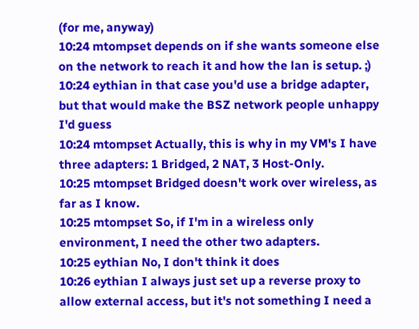(for me, anyway)
10:24 mtompset depends on if she wants someone else on the network to reach it and how the lan is setup. ;)
10:24 eythian in that case you'd use a bridge adapter, but that would make the BSZ network people unhappy I'd guess
10:24 mtompset Actually, this is why in my VM's I have three adapters: 1 Bridged, 2 NAT, 3 Host-Only.
10:25 mtompset Bridged doesn't work over wireless, as far as I know.
10:25 mtompset So, if I'm in a wireless only environment, I need the other two adapters.
10:25 eythian No, I don't think it does
10:26 eythian I always just set up a reverse proxy to allow external access, but it's not something I need a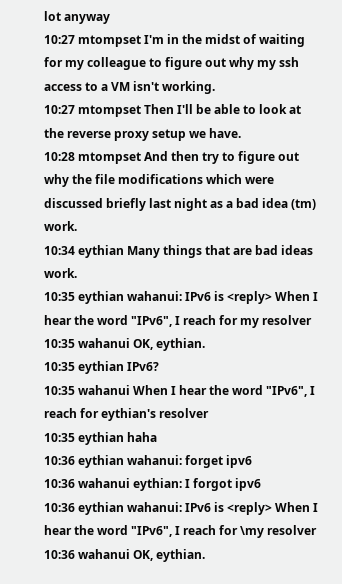lot anyway
10:27 mtompset I'm in the midst of waiting for my colleague to figure out why my ssh access to a VM isn't working.
10:27 mtompset Then I'll be able to look at the reverse proxy setup we have.
10:28 mtompset And then try to figure out why the file modifications which were discussed briefly last night as a bad idea (tm) work.
10:34 eythian Many things that are bad ideas work.
10:35 eythian wahanui: IPv6 is <reply> When I hear the word "IPv6", I reach for my resolver
10:35 wahanui OK, eythian.
10:35 eythian IPv6?
10:35 wahanui When I hear the word "IPv6", I reach for eythian's resolver
10:35 eythian haha
10:36 eythian wahanui: forget ipv6
10:36 wahanui eythian: I forgot ipv6
10:36 eythian wahanui: IPv6 is <reply> When I hear the word "IPv6", I reach for \my resolver
10:36 wahanui OK, eythian.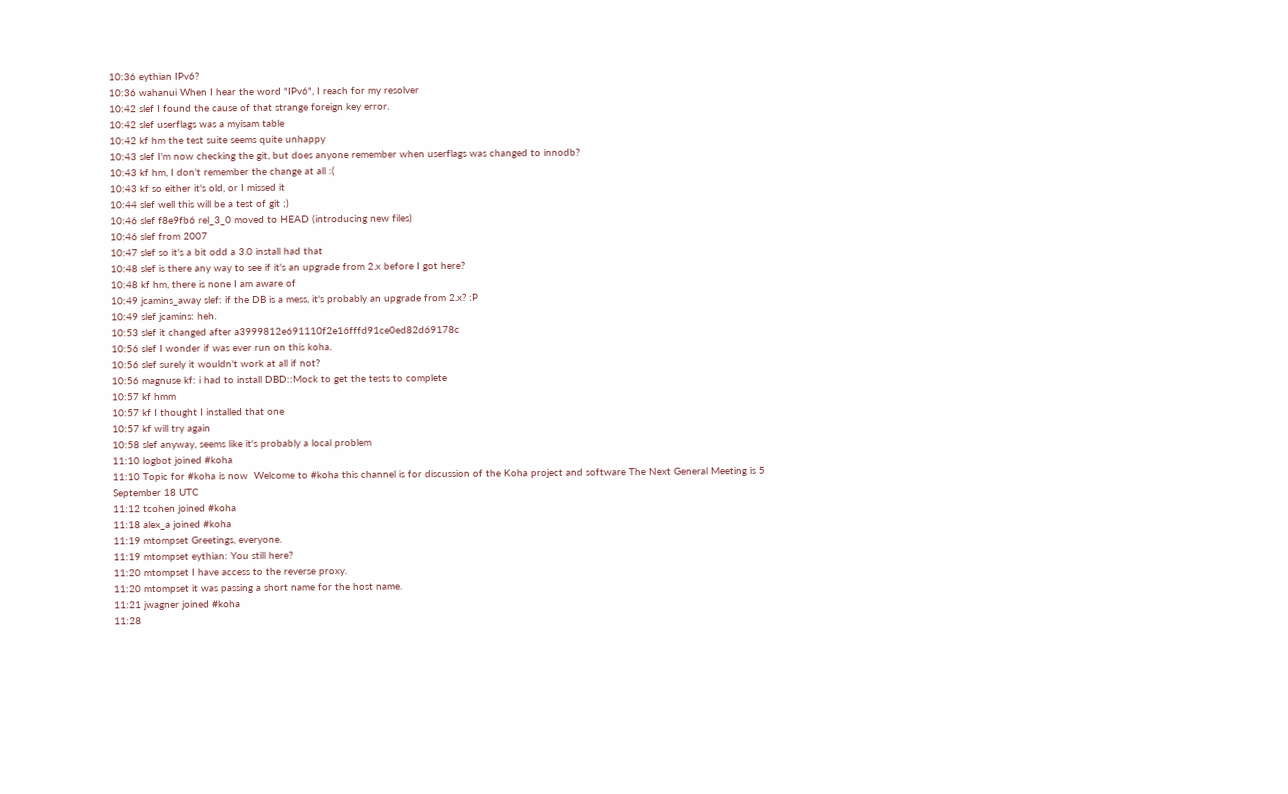10:36 eythian IPv6?
10:36 wahanui When I hear the word "IPv6", I reach for my resolver
10:42 slef I found the cause of that strange foreign key error.
10:42 slef userflags was a myisam table
10:42 kf hm the test suite seems quite unhappy
10:43 slef I'm now checking the git, but does anyone remember when userflags was changed to innodb?
10:43 kf hm, I don't remember the change at all :(
10:43 kf so either it's old, or I missed it
10:44 slef well this will be a test of git ;)
10:46 slef f8e9fb6 rel_3_0 moved to HEAD (introducing new files)
10:46 slef from 2007
10:47 slef so it's a bit odd a 3.0 install had that
10:48 slef is there any way to see if it's an upgrade from 2.x before I got here?
10:48 kf hm, there is none I am aware of
10:49 jcamins_away slef: if the DB is a mess, it's probably an upgrade from 2.x? :P
10:49 slef jcamins: heh.
10:53 slef it changed after a3999812e691110f2e16fffd91ce0ed82d69178c
10:56 slef I wonder if was ever run on this koha.
10:56 slef surely it wouldn't work at all if not?
10:56 magnuse kf: i had to install DBD::Mock to get the tests to complete
10:57 kf hmm
10:57 kf I thought I installed that one
10:57 kf will try again
10:58 slef anyway, seems like it's probably a local problem
11:10 logbot joined #koha
11:10 Topic for #koha is now  Welcome to #koha this channel is for discussion of the Koha project and software The Next General Meeting is 5 September 18 UTC
11:12 tcohen joined #koha
11:18 alex_a joined #koha
11:19 mtompset Greetings, everyone.
11:19 mtompset eythian: You still here?
11:20 mtompset I have access to the reverse proxy.
11:20 mtompset it was passing a short name for the host name.
11:21 jwagner joined #koha
11:28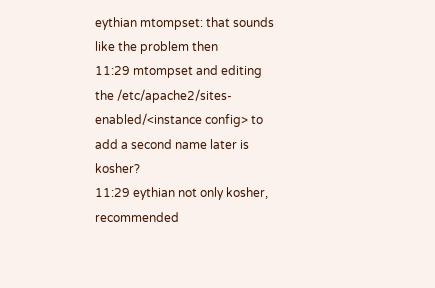eythian mtompset: that sounds like the problem then
11:29 mtompset and editing the /etc/apache2/sites-enabled/<instance config> to add a second name later is kosher?
11:29 eythian not only kosher, recommended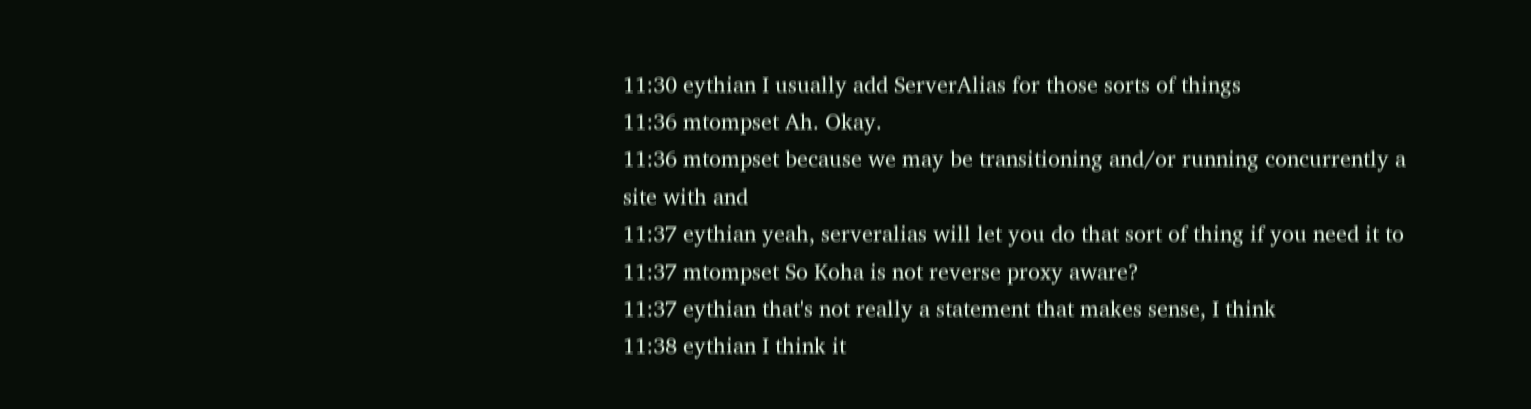11:30 eythian I usually add ServerAlias for those sorts of things
11:36 mtompset Ah. Okay.
11:36 mtompset because we may be transitioning and/or running concurrently a site with and
11:37 eythian yeah, serveralias will let you do that sort of thing if you need it to
11:37 mtompset So Koha is not reverse proxy aware?
11:37 eythian that's not really a statement that makes sense, I think
11:38 eythian I think it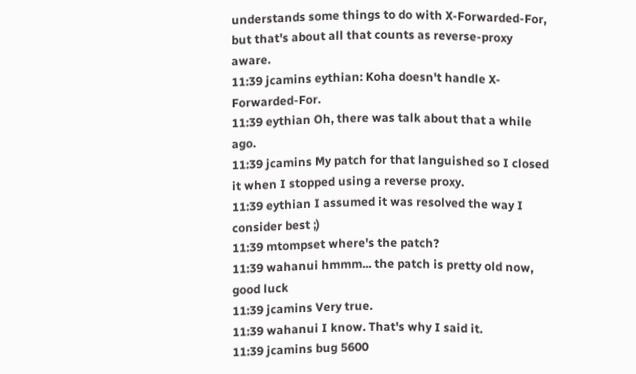understands some things to do with X-Forwarded-For, but that's about all that counts as reverse-proxy aware.
11:39 jcamins eythian: Koha doesn't handle X-Forwarded-For.
11:39 eythian Oh, there was talk about that a while ago.
11:39 jcamins My patch for that languished so I closed it when I stopped using a reverse proxy.
11:39 eythian I assumed it was resolved the way I consider best ;)
11:39 mtompset where's the patch?
11:39 wahanui hmmm... the patch is pretty old now, good luck
11:39 jcamins Very true.
11:39 wahanui I know. That's why I said it.
11:39 jcamins bug 5600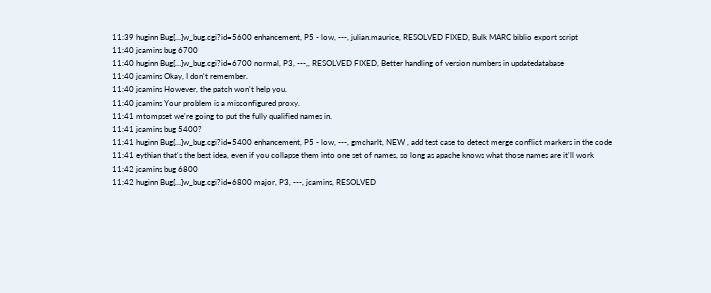11:39 huginn Bug[…]w_bug.cgi?id=5600 enhancement, P5 - low, ---, julian.maurice, RESOLVED FIXED, Bulk MARC biblio export script
11:40 jcamins bug 6700
11:40 huginn Bug[…]w_bug.cgi?id=6700 normal, P3, ---,, RESOLVED FIXED, Better handling of version numbers in updatedatabase
11:40 jcamins Okay, I don't remember.
11:40 jcamins However, the patch won't help you.
11:40 jcamins Your problem is a misconfigured proxy.
11:41 mtompset we're going to put the fully qualified names in.
11:41 jcamins bug 5400?
11:41 huginn Bug[…]w_bug.cgi?id=5400 enhancement, P5 - low, ---, gmcharlt, NEW , add test case to detect merge conflict markers in the code
11:41 eythian that's the best idea, even if you collapse them into one set of names, so long as apache knows what those names are it'll work
11:42 jcamins bug 6800
11:42 huginn Bug[…]w_bug.cgi?id=6800 major, P3, ---, jcamins, RESOLVED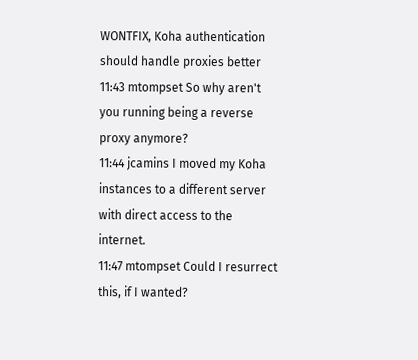WONTFIX, Koha authentication should handle proxies better
11:43 mtompset So why aren't you running being a reverse proxy anymore?
11:44 jcamins I moved my Koha instances to a different server with direct access to the internet.
11:47 mtompset Could I resurrect this, if I wanted?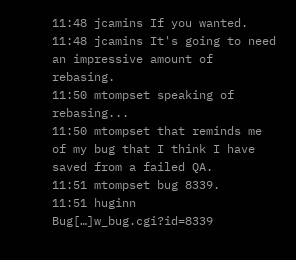11:48 jcamins If you wanted.
11:48 jcamins It's going to need an impressive amount of rebasing.
11:50 mtompset speaking of rebasing...
11:50 mtompset that reminds me of my bug that I think I have saved from a failed QA.
11:51 mtompset bug 8339.
11:51 huginn Bug[…]w_bug.cgi?id=8339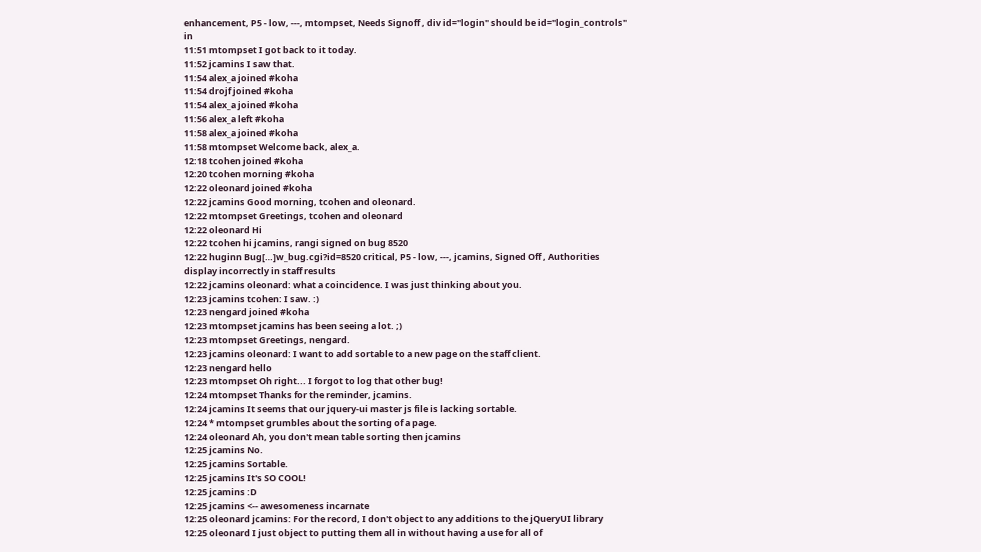enhancement, P5 - low, ---, mtompset, Needs Signoff , div id="login" should be id="login_controls" in
11:51 mtompset I got back to it today.
11:52 jcamins I saw that.
11:54 alex_a joined #koha
11:54 drojf joined #koha
11:54 alex_a joined #koha
11:56 alex_a left #koha
11:58 alex_a joined #koha
11:58 mtompset Welcome back, alex_a.
12:18 tcohen joined #koha
12:20 tcohen morning #koha
12:22 oleonard joined #koha
12:22 jcamins Good morning, tcohen and oleonard.
12:22 mtompset Greetings, tcohen and oleonard
12:22 oleonard Hi
12:22 tcohen hi jcamins, rangi signed on bug 8520
12:22 huginn Bug[…]w_bug.cgi?id=8520 critical, P5 - low, ---, jcamins, Signed Off , Authorities display incorrectly in staff results
12:22 jcamins oleonard: what a coincidence. I was just thinking about you.
12:23 jcamins tcohen: I saw. :)
12:23 nengard joined #koha
12:23 mtompset jcamins has been seeing a lot. ;)
12:23 mtompset Greetings, nengard.
12:23 jcamins oleonard: I want to add sortable to a new page on the staff client.
12:23 nengard hello
12:23 mtompset Oh right... I forgot to log that other bug!
12:24 mtompset Thanks for the reminder, jcamins.
12:24 jcamins It seems that our jquery-ui master js file is lacking sortable.
12:24 * mtompset grumbles about the sorting of a page.
12:24 oleonard Ah, you don't mean table sorting then jcamins
12:25 jcamins No.
12:25 jcamins Sortable.
12:25 jcamins It's SO COOL!
12:25 jcamins :D
12:25 jcamins <-- awesomeness incarnate
12:25 oleonard jcamins: For the record, I don't object to any additions to the jQueryUI library
12:25 oleonard I just object to putting them all in without having a use for all of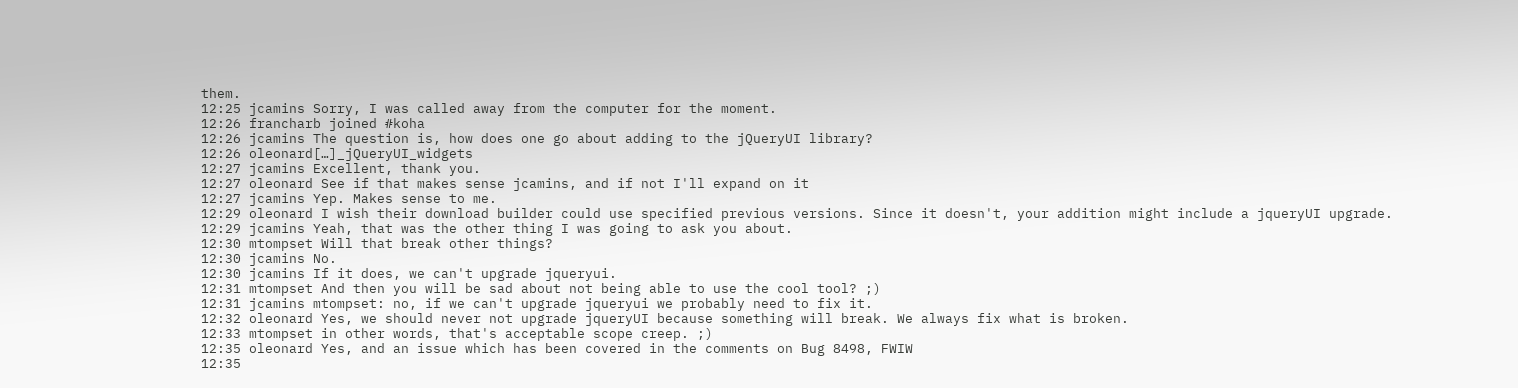them.
12:25 jcamins Sorry, I was called away from the computer for the moment.
12:26 francharb joined #koha
12:26 jcamins The question is, how does one go about adding to the jQueryUI library?
12:26 oleonard[…]_jQueryUI_widgets
12:27 jcamins Excellent, thank you.
12:27 oleonard See if that makes sense jcamins, and if not I'll expand on it
12:27 jcamins Yep. Makes sense to me.
12:29 oleonard I wish their download builder could use specified previous versions. Since it doesn't, your addition might include a jqueryUI upgrade.
12:29 jcamins Yeah, that was the other thing I was going to ask you about.
12:30 mtompset Will that break other things?
12:30 jcamins No.
12:30 jcamins If it does, we can't upgrade jqueryui.
12:31 mtompset And then you will be sad about not being able to use the cool tool? ;)
12:31 jcamins mtompset: no, if we can't upgrade jqueryui we probably need to fix it.
12:32 oleonard Yes, we should never not upgrade jqueryUI because something will break. We always fix what is broken.
12:33 mtompset in other words, that's acceptable scope creep. ;)
12:35 oleonard Yes, and an issue which has been covered in the comments on Bug 8498, FWIW
12:35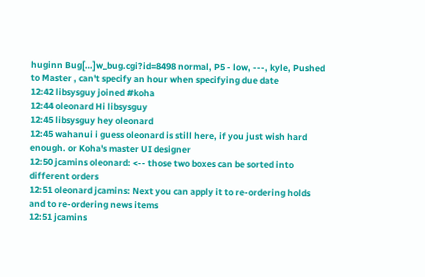huginn Bug[…]w_bug.cgi?id=8498 normal, P5 - low, ---, kyle, Pushed to Master , can't specify an hour when specifying due date
12:42 libsysguy joined #koha
12:44 oleonard Hi libsysguy
12:45 libsysguy hey oleonard
12:45 wahanui i guess oleonard is still here, if you just wish hard enough. or Koha's master UI designer
12:50 jcamins oleonard: <-- those two boxes can be sorted into different orders
12:51 oleonard jcamins: Next you can apply it to re-ordering holds and to re-ordering news items
12:51 jcamins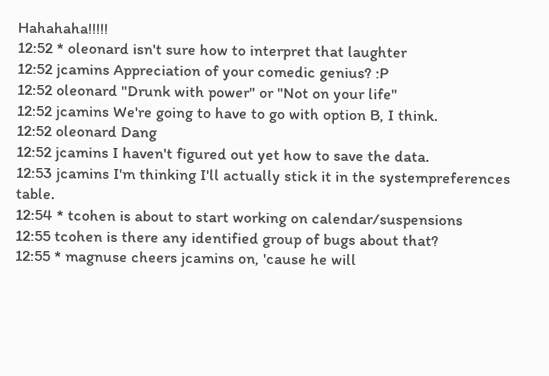Hahahaha!!!!!
12:52 * oleonard isn't sure how to interpret that laughter
12:52 jcamins Appreciation of your comedic genius? :P
12:52 oleonard "Drunk with power" or "Not on your life"
12:52 jcamins We're going to have to go with option B, I think.
12:52 oleonard Dang
12:52 jcamins I haven't figured out yet how to save the data.
12:53 jcamins I'm thinking I'll actually stick it in the systempreferences table.
12:54 * tcohen is about to start working on calendar/suspensions
12:55 tcohen is there any identified group of bugs about that?
12:55 * magnuse cheers jcamins on, 'cause he will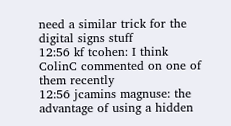need a similar trick for the digital signs stuff
12:56 kf tcohen: I think ColinC commented on one of them recently
12:56 jcamins magnuse: the advantage of using a hidden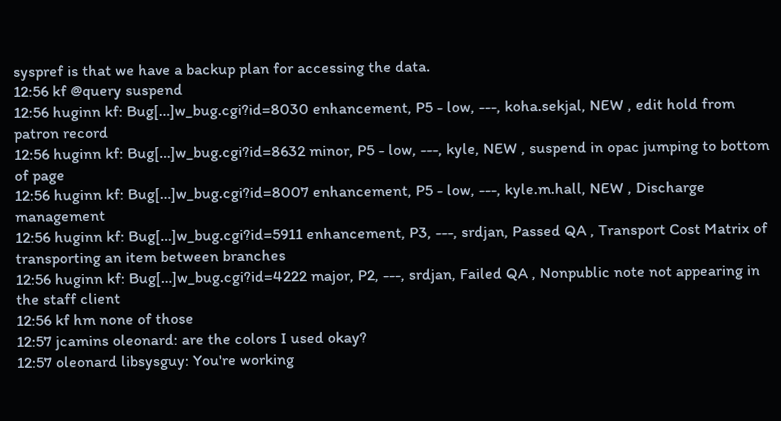syspref is that we have a backup plan for accessing the data.
12:56 kf @query suspend
12:56 huginn kf: Bug[…]w_bug.cgi?id=8030 enhancement, P5 - low, ---, koha.sekjal, NEW , edit hold from patron record
12:56 huginn kf: Bug[…]w_bug.cgi?id=8632 minor, P5 - low, ---, kyle, NEW , suspend in opac jumping to bottom of page
12:56 huginn kf: Bug[…]w_bug.cgi?id=8007 enhancement, P5 - low, ---, kyle.m.hall, NEW , Discharge management
12:56 huginn kf: Bug[…]w_bug.cgi?id=5911 enhancement, P3, ---, srdjan, Passed QA , Transport Cost Matrix of transporting an item between branches
12:56 huginn kf: Bug[…]w_bug.cgi?id=4222 major, P2, ---, srdjan, Failed QA , Nonpublic note not appearing in the staff client
12:56 kf hm none of those
12:57 jcamins oleonard: are the colors I used okay?
12:57 oleonard libsysguy: You're working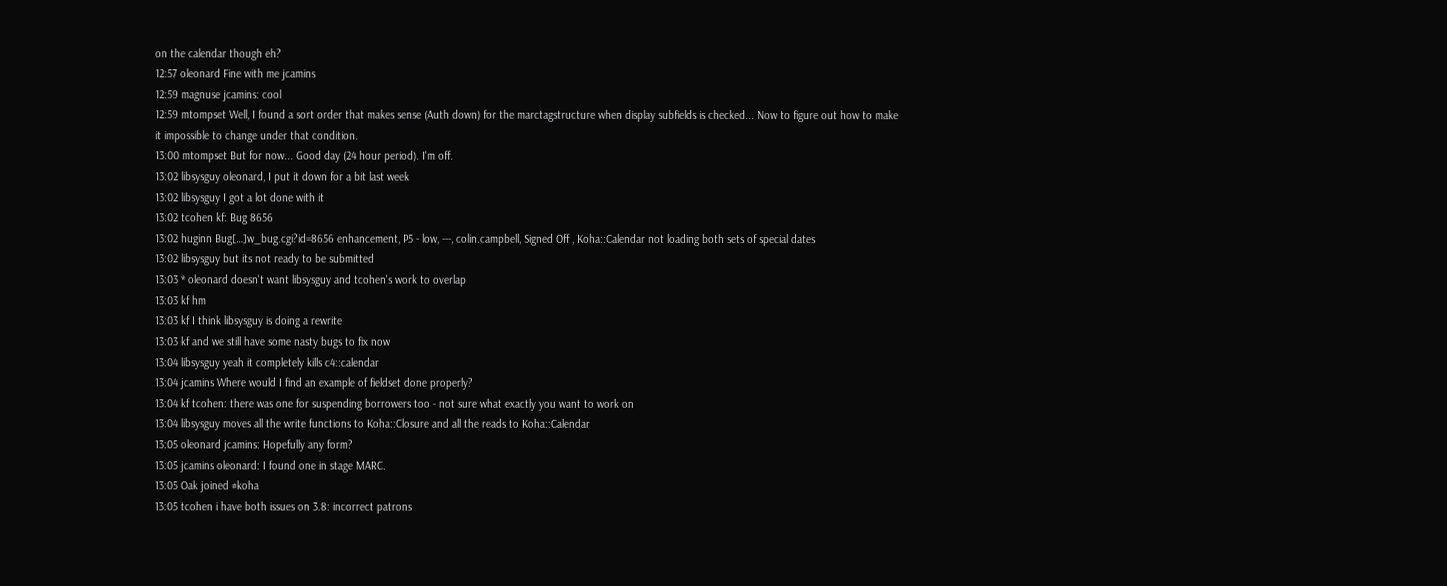on the calendar though eh?
12:57 oleonard Fine with me jcamins
12:59 magnuse jcamins: cool
12:59 mtompset Well, I found a sort order that makes sense (Auth down) for the marctagstructure when display subfields is checked... Now to figure out how to make it impossible to change under that condition.
13:00 mtompset But for now... Good day (24 hour period). I'm off.
13:02 libsysguy oleonard, I put it down for a bit last week
13:02 libsysguy I got a lot done with it
13:02 tcohen kf: Bug 8656
13:02 huginn Bug[…]w_bug.cgi?id=8656 enhancement, P5 - low, ---, colin.campbell, Signed Off , Koha::Calendar not loading both sets of special dates
13:02 libsysguy but its not ready to be submitted
13:03 * oleonard doesn't want libsysguy and tcohen's work to overlap
13:03 kf hm
13:03 kf I think libsysguy is doing a rewrite
13:03 kf and we still have some nasty bugs to fix now
13:04 libsysguy yeah it completely kills c4::calendar
13:04 jcamins Where would I find an example of fieldset done properly?
13:04 kf tcohen: there was one for suspending borrowers too - not sure what exactly you want to work on
13:04 libsysguy moves all the write functions to Koha::Closure and all the reads to Koha::Calendar
13:05 oleonard jcamins: Hopefully any form?
13:05 jcamins oleonard: I found one in stage MARC.
13:05 Oak joined #koha
13:05 tcohen i have both issues on 3.8: incorrect patrons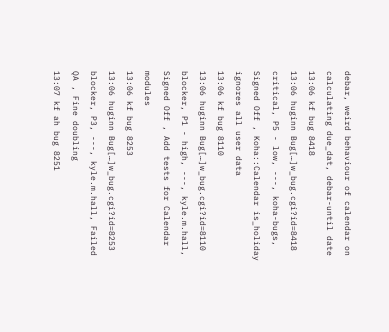debar, weird behaviour of calendar on calculating due_dat, debar-until date
13:06 kf bug 8418
13:06 huginn Bug[…]w_bug.cgi?id=8418 critical, P5 - low, ---, koha-bugs, Signed Off , Koha::Calendar is_holiday ignores all user data
13:06 kf bug 8110
13:06 huginn Bug[…]w_bug.cgi?id=8110 blocker, P1 - high, ---, kyle.m.hall, Signed Off , Add tests for Calendar modules
13:06 kf bug 8253
13:06 huginn Bug[…]w_bug.cgi?id=8253 blocker, P3, ---, kyle.m.hall, Failed QA , Fine doubling
13:07 kf ah bug 8251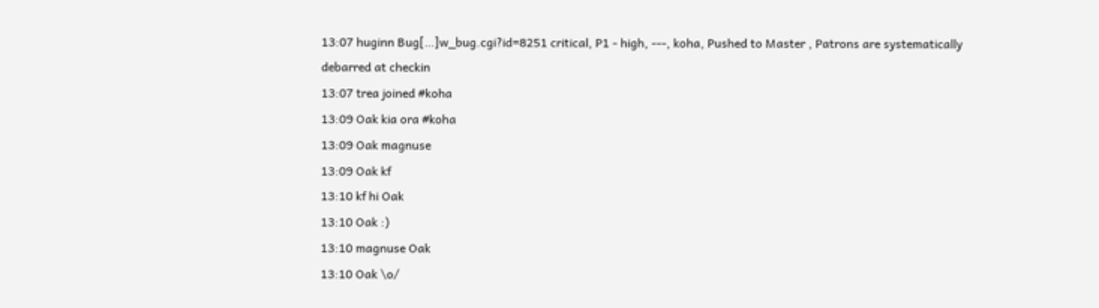13:07 huginn Bug[…]w_bug.cgi?id=8251 critical, P1 - high, ---, koha, Pushed to Master , Patrons are systematically debarred at checkin
13:07 trea joined #koha
13:09 Oak kia ora #koha
13:09 Oak magnuse
13:09 Oak kf
13:10 kf hi Oak
13:10 Oak :)
13:10 magnuse Oak
13:10 Oak \o/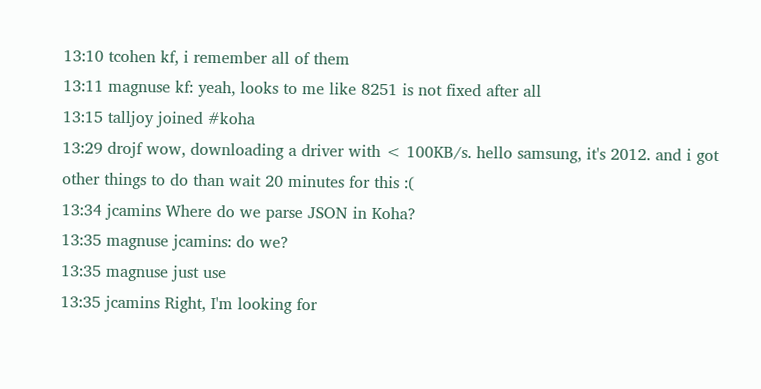13:10 tcohen kf, i remember all of them
13:11 magnuse kf: yeah, looks to me like 8251 is not fixed after all
13:15 talljoy joined #koha
13:29 drojf wow, downloading a driver with < 100KB/s. hello samsung, it's 2012. and i got other things to do than wait 20 minutes for this :(
13:34 jcamins Where do we parse JSON in Koha?
13:35 magnuse jcamins: do we?
13:35 magnuse just use
13:35 jcamins Right, I'm looking for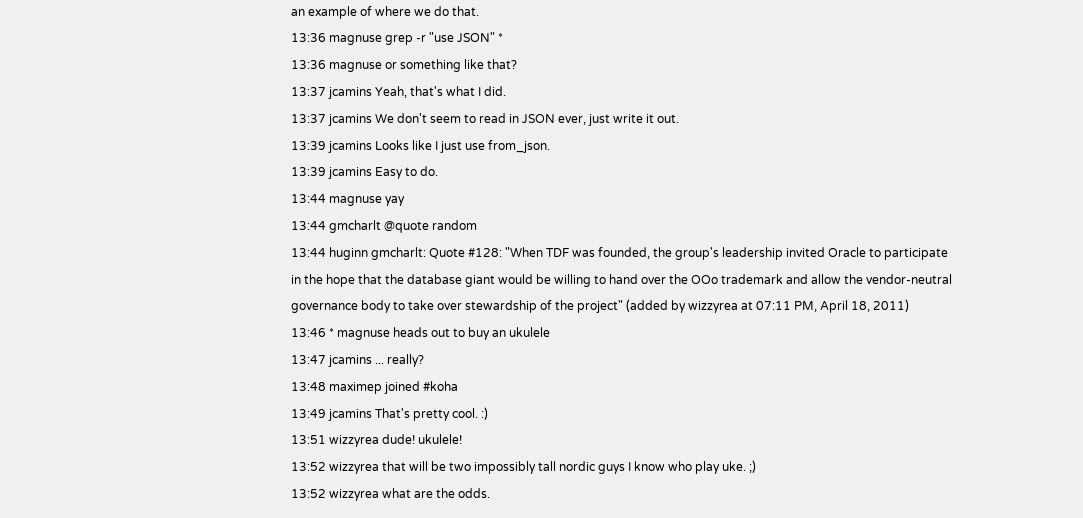an example of where we do that.
13:36 magnuse grep -r "use JSON" *
13:36 magnuse or something like that?
13:37 jcamins Yeah, that's what I did.
13:37 jcamins We don't seem to read in JSON ever, just write it out.
13:39 jcamins Looks like I just use from_json.
13:39 jcamins Easy to do.
13:44 magnuse yay
13:44 gmcharlt @quote random
13:44 huginn gmcharlt: Quote #128: "When TDF was founded, the group's leadership invited Oracle to participate in the hope that the database giant would be willing to hand over the OOo trademark and allow the vendor-neutral governance body to take over stewardship of the project" (added by wizzyrea at 07:11 PM, April 18, 2011)
13:46 * magnuse heads out to buy an ukulele
13:47 jcamins ... really?
13:48 maximep joined #koha
13:49 jcamins That's pretty cool. :)
13:51 wizzyrea dude! ukulele!
13:52 wizzyrea that will be two impossibly tall nordic guys I know who play uke. ;)
13:52 wizzyrea what are the odds.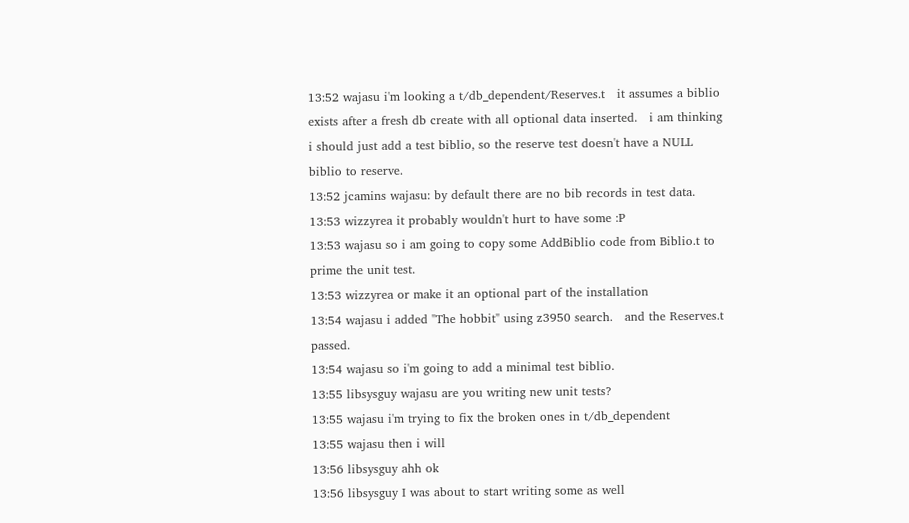13:52 wajasu i'm looking a t/db_dependent/Reserves.t   it assumes a biblio exists after a fresh db create with all optional data inserted.   i am thinking i should just add a test biblio, so the reserve test doesn't have a NULL biblio to reserve.
13:52 jcamins wajasu: by default there are no bib records in test data.
13:53 wizzyrea it probably wouldn't hurt to have some :P
13:53 wajasu so i am going to copy some AddBiblio code from Biblio.t to prime the unit test.
13:53 wizzyrea or make it an optional part of the installation
13:54 wajasu i added "The hobbit" using z3950 search.   and the Reserves.t passed.
13:54 wajasu so i'm going to add a minimal test biblio.
13:55 libsysguy wajasu are you writing new unit tests?
13:55 wajasu i'm trying to fix the broken ones in t/db_dependent
13:55 wajasu then i will
13:56 libsysguy ahh ok
13:56 libsysguy I was about to start writing some as well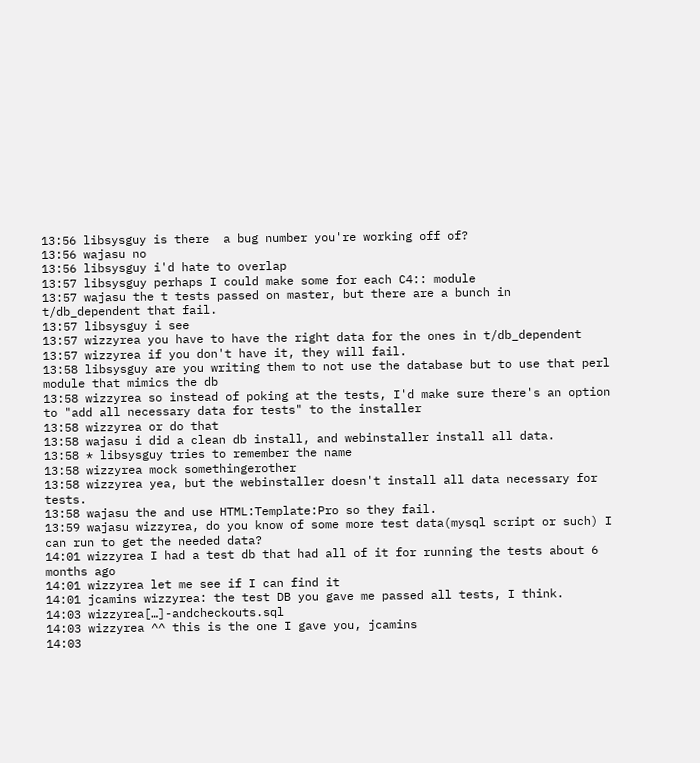13:56 libsysguy is there  a bug number you're working off of?
13:56 wajasu no
13:56 libsysguy i'd hate to overlap
13:57 libsysguy perhaps I could make some for each C4:: module
13:57 wajasu the t tests passed on master, but there are a bunch in t/db_dependent that fail.
13:57 libsysguy i see
13:57 wizzyrea you have to have the right data for the ones in t/db_dependent
13:57 wizzyrea if you don't have it, they will fail.
13:58 libsysguy are you writing them to not use the database but to use that perl module that mimics the db
13:58 wizzyrea so instead of poking at the tests, I'd make sure there's an option to "add all necessary data for tests" to the installer
13:58 wizzyrea or do that
13:58 wajasu i did a clean db install, and webinstaller install all data.
13:58 * libsysguy tries to remember the name
13:58 wizzyrea mock somethingerother
13:58 wizzyrea yea, but the webinstaller doesn't install all data necessary for tests.
13:58 wajasu the and use HTML:Template:Pro so they fail.
13:59 wajasu wizzyrea, do you know of some more test data(mysql script or such) I can run to get the needed data?
14:01 wizzyrea I had a test db that had all of it for running the tests about 6 months ago
14:01 wizzyrea let me see if I can find it
14:01 jcamins wizzyrea: the test DB you gave me passed all tests, I think.
14:03 wizzyrea[…]-andcheckouts.sql
14:03 wizzyrea ^^ this is the one I gave you, jcamins
14:03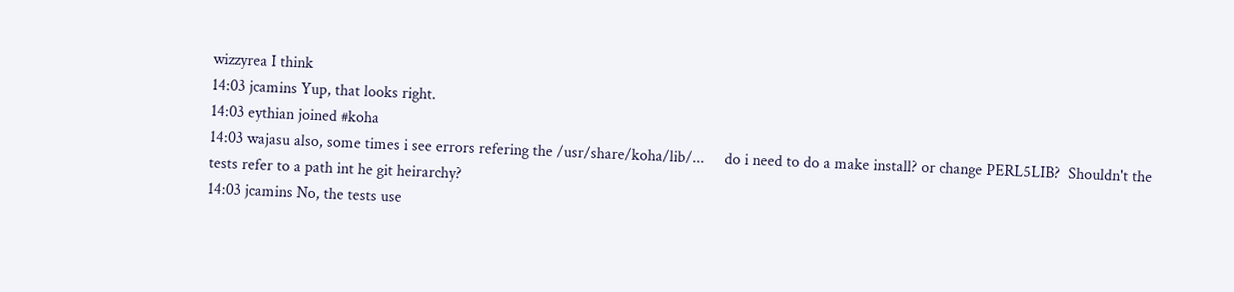wizzyrea I think
14:03 jcamins Yup, that looks right.
14:03 eythian joined #koha
14:03 wajasu also, some times i see errors refering the /usr/share/koha/lib/...     do i need to do a make install? or change PERL5LIB?  Shouldn't the tests refer to a path int he git heirarchy?
14:03 jcamins No, the tests use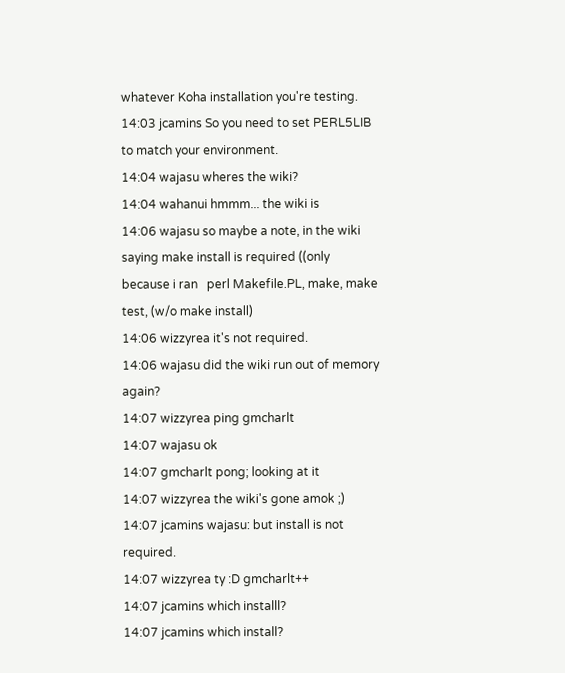whatever Koha installation you're testing.
14:03 jcamins So you need to set PERL5LIB to match your environment.
14:04 wajasu wheres the wiki?
14:04 wahanui hmmm... the wiki is
14:06 wajasu so maybe a note, in the wiki saying make install is required ((only because i ran   perl Makefile.PL, make, make test, (w/o make install)
14:06 wizzyrea it's not required.
14:06 wajasu did the wiki run out of memory again?
14:07 wizzyrea ping gmcharlt
14:07 wajasu ok
14:07 gmcharlt pong; looking at it
14:07 wizzyrea the wiki's gone amok ;)
14:07 jcamins wajasu: but install is not required.
14:07 wizzyrea ty :D gmcharlt++
14:07 jcamins which installl?
14:07 jcamins which install?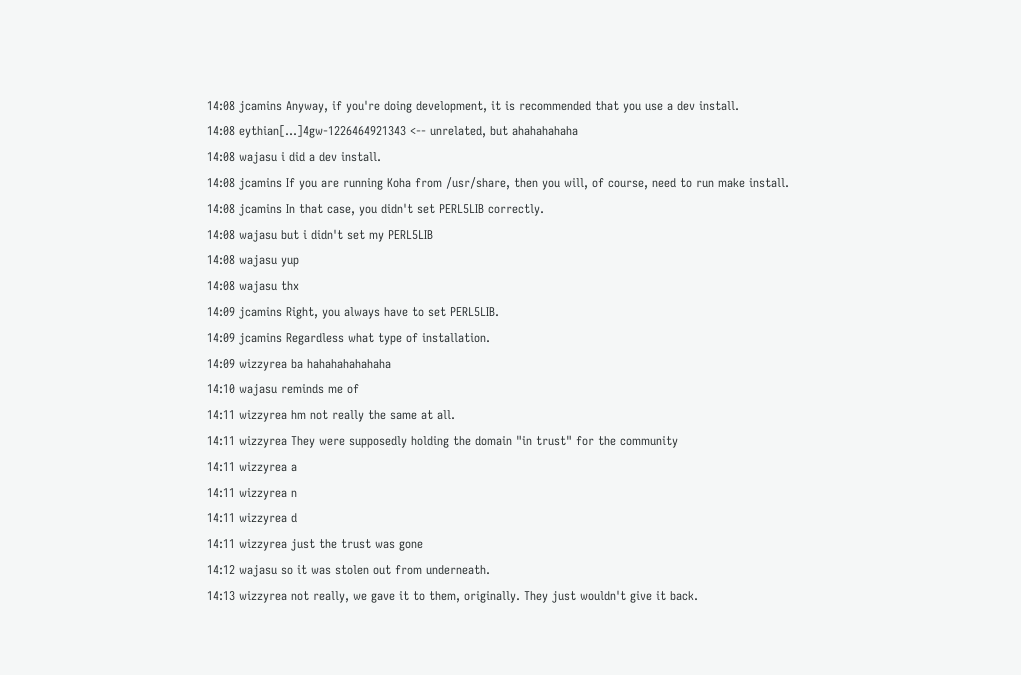14:08 jcamins Anyway, if you're doing development, it is recommended that you use a dev install.
14:08 eythian[…]4gw-1226464921343 <-- unrelated, but ahahahahaha
14:08 wajasu i did a dev install.
14:08 jcamins If you are running Koha from /usr/share, then you will, of course, need to run make install.
14:08 jcamins In that case, you didn't set PERL5LIB correctly.
14:08 wajasu but i didn't set my PERL5LIB
14:08 wajasu yup
14:08 wajasu thx
14:09 jcamins Right, you always have to set PERL5LIB.
14:09 jcamins Regardless what type of installation.
14:09 wizzyrea ba hahahahahahaha
14:10 wajasu reminds me of
14:11 wizzyrea hm not really the same at all.
14:11 wizzyrea They were supposedly holding the domain "in trust" for the community
14:11 wizzyrea a
14:11 wizzyrea n
14:11 wizzyrea d
14:11 wizzyrea just the trust was gone
14:12 wajasu so it was stolen out from underneath.
14:13 wizzyrea not really, we gave it to them, originally. They just wouldn't give it back.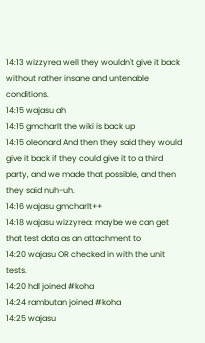14:13 wizzyrea well they wouldn't give it back without rather insane and untenable conditions.
14:15 wajasu ah
14:15 gmcharlt the wiki is back up
14:15 oleonard And then they said they would give it back if they could give it to a third party, and we made that possible, and then they said nuh-uh.
14:16 wajasu gmcharlt++
14:18 wajasu wizzyrea: maybe we can get that test data as an attachment to
14:20 wajasu OR checked in with the unit tests.
14:20 hdl joined #koha
14:24 rambutan joined #koha
14:25 wajasu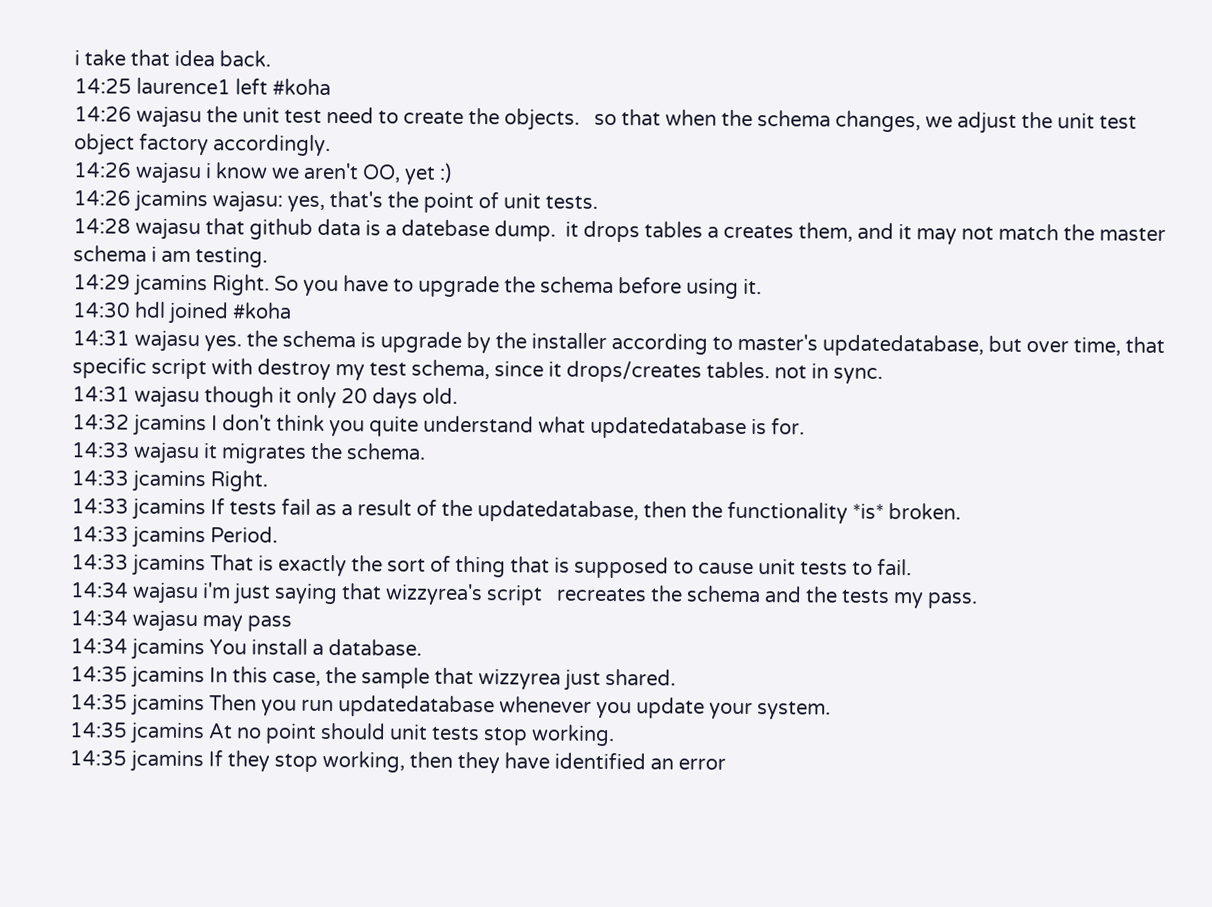i take that idea back.
14:25 laurence1 left #koha
14:26 wajasu the unit test need to create the objects.   so that when the schema changes, we adjust the unit test object factory accordingly.
14:26 wajasu i know we aren't OO, yet :)
14:26 jcamins wajasu: yes, that's the point of unit tests.
14:28 wajasu that github data is a datebase dump.  it drops tables a creates them, and it may not match the master schema i am testing.
14:29 jcamins Right. So you have to upgrade the schema before using it.
14:30 hdl joined #koha
14:31 wajasu yes. the schema is upgrade by the installer according to master's updatedatabase, but over time, that specific script with destroy my test schema, since it drops/creates tables. not in sync.
14:31 wajasu though it only 20 days old.
14:32 jcamins I don't think you quite understand what updatedatabase is for.
14:33 wajasu it migrates the schema.
14:33 jcamins Right.
14:33 jcamins If tests fail as a result of the updatedatabase, then the functionality *is* broken.
14:33 jcamins Period.
14:33 jcamins That is exactly the sort of thing that is supposed to cause unit tests to fail.
14:34 wajasu i'm just saying that wizzyrea's script   recreates the schema and the tests my pass.
14:34 wajasu may pass
14:34 jcamins You install a database.
14:35 jcamins In this case, the sample that wizzyrea just shared.
14:35 jcamins Then you run updatedatabase whenever you update your system.
14:35 jcamins At no point should unit tests stop working.
14:35 jcamins If they stop working, then they have identified an error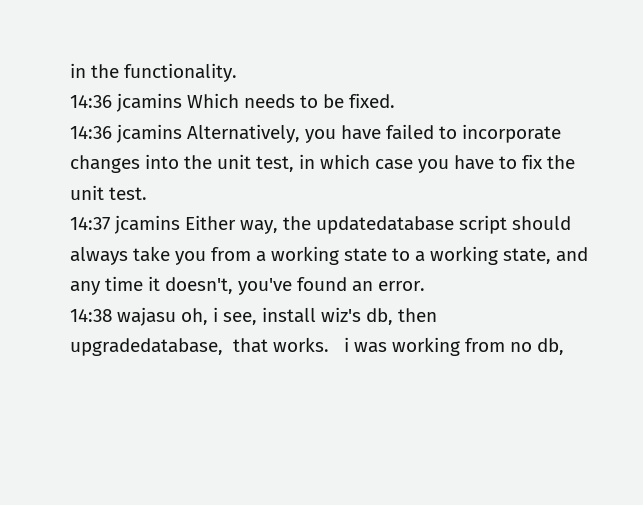in the functionality.
14:36 jcamins Which needs to be fixed.
14:36 jcamins Alternatively, you have failed to incorporate changes into the unit test, in which case you have to fix the unit test.
14:37 jcamins Either way, the updatedatabase script should always take you from a working state to a working state, and any time it doesn't, you've found an error.
14:38 wajasu oh, i see, install wiz's db, then upgradedatabase,  that works.   i was working from no db,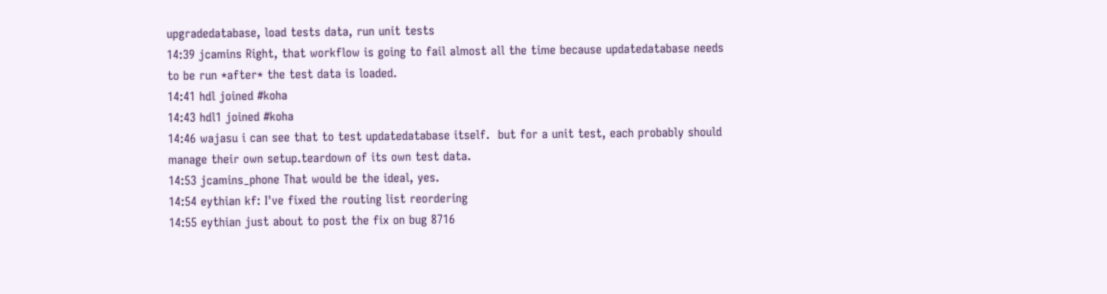upgradedatabase, load tests data, run unit tests
14:39 jcamins Right, that workflow is going to fail almost all the time because updatedatabase needs to be run *after* the test data is loaded.
14:41 hdl joined #koha
14:43 hdl1 joined #koha
14:46 wajasu i can see that to test updatedatabase itself.  but for a unit test, each probably should manage their own setup.teardown of its own test data.
14:53 jcamins_phone That would be the ideal, yes.
14:54 eythian kf: I've fixed the routing list reordering
14:55 eythian just about to post the fix on bug 8716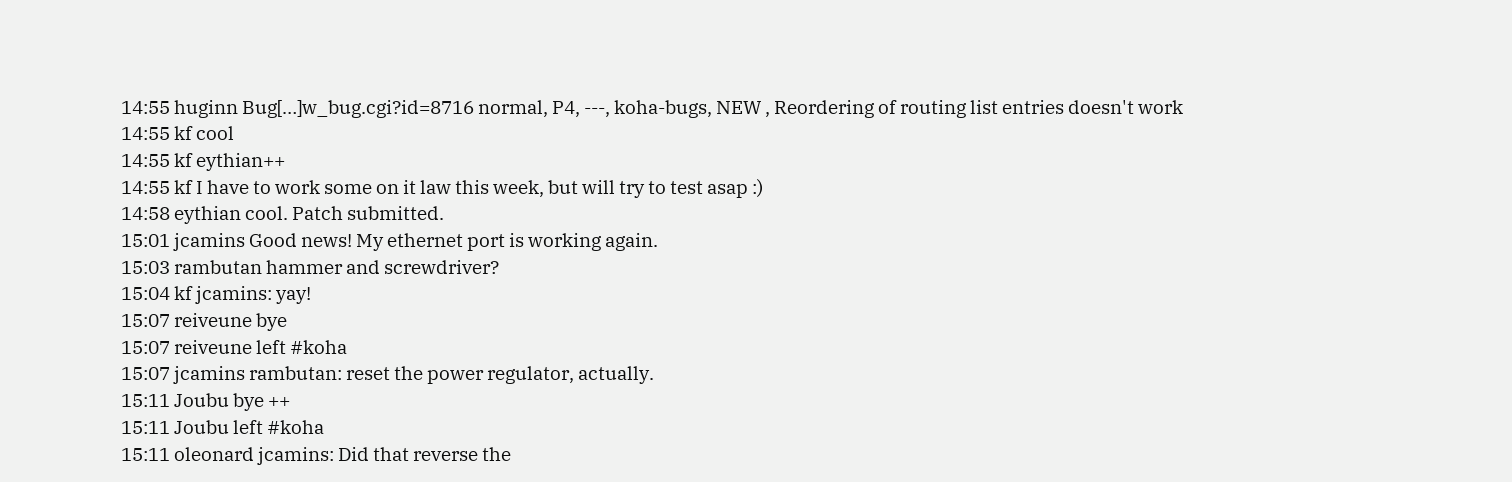14:55 huginn Bug[…]w_bug.cgi?id=8716 normal, P4, ---, koha-bugs, NEW , Reordering of routing list entries doesn't work
14:55 kf cool
14:55 kf eythian++
14:55 kf I have to work some on it law this week, but will try to test asap :)
14:58 eythian cool. Patch submitted.
15:01 jcamins Good news! My ethernet port is working again.
15:03 rambutan hammer and screwdriver?
15:04 kf jcamins: yay!
15:07 reiveune bye
15:07 reiveune left #koha
15:07 jcamins rambutan: reset the power regulator, actually.
15:11 Joubu bye ++
15:11 Joubu left #koha
15:11 oleonard jcamins: Did that reverse the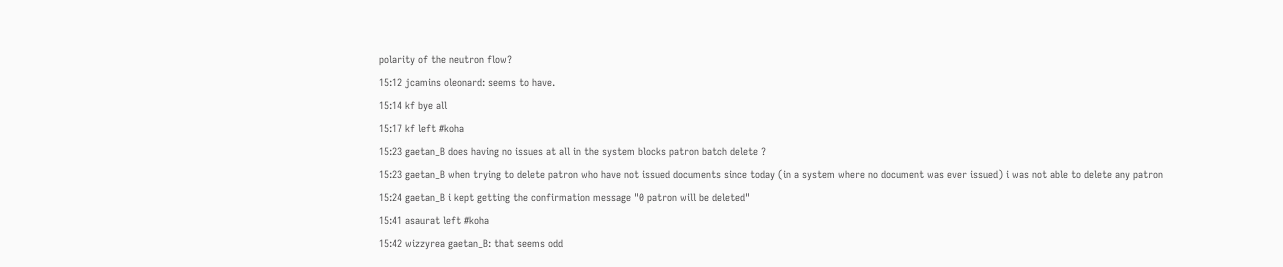polarity of the neutron flow?
15:12 jcamins oleonard: seems to have.
15:14 kf bye all
15:17 kf left #koha
15:23 gaetan_B does having no issues at all in the system blocks patron batch delete ?
15:23 gaetan_B when trying to delete patron who have not issued documents since today (in a system where no document was ever issued) i was not able to delete any patron
15:24 gaetan_B i kept getting the confirmation message "0 patron will be deleted"
15:41 asaurat left #koha
15:42 wizzyrea gaetan_B: that seems odd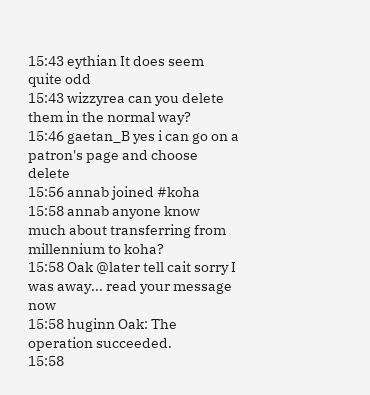15:43 eythian It does seem quite odd
15:43 wizzyrea can you delete them in the normal way?
15:46 gaetan_B yes i can go on a patron's page and choose delete
15:56 annab joined #koha
15:58 annab anyone know much about transferring from millennium to koha?
15:58 Oak @later tell cait sorry I was away... read your message now
15:58 huginn Oak: The operation succeeded.
15:58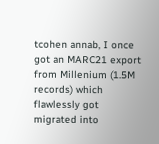tcohen annab, I once got an MARC21 export from Millenium (1.5M records) which flawlessly got migrated into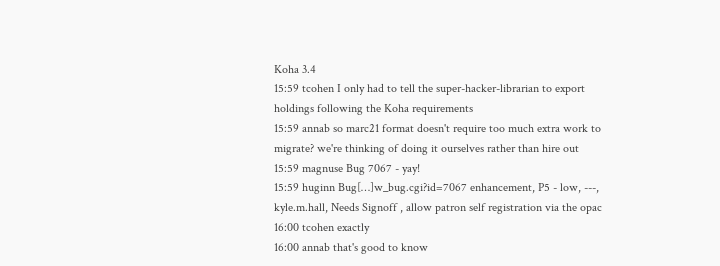Koha 3.4
15:59 tcohen I only had to tell the super-hacker-librarian to export holdings following the Koha requirements
15:59 annab so marc21 format doesn't require too much extra work to migrate? we're thinking of doing it ourselves rather than hire out
15:59 magnuse Bug 7067 - yay!
15:59 huginn Bug[…]w_bug.cgi?id=7067 enhancement, P5 - low, ---, kyle.m.hall, Needs Signoff , allow patron self registration via the opac
16:00 tcohen exactly
16:00 annab that's good to know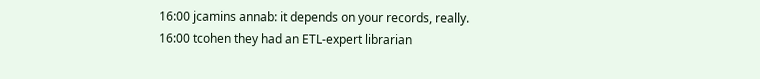16:00 jcamins annab: it depends on your records, really.
16:00 tcohen they had an ETL-expert librarian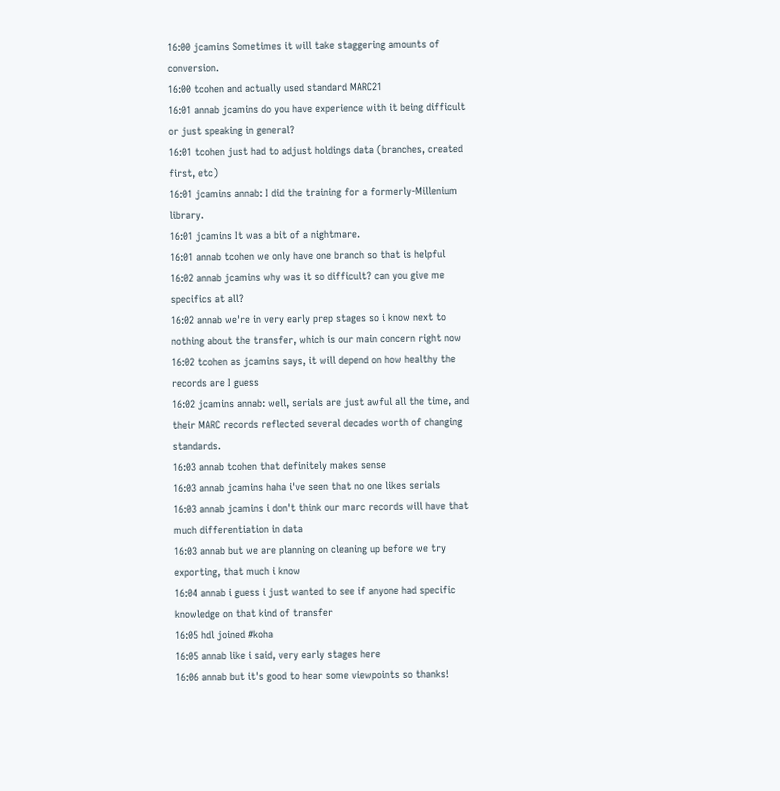16:00 jcamins Sometimes it will take staggering amounts of conversion.
16:00 tcohen and actually used standard MARC21
16:01 annab jcamins do you have experience with it being difficult or just speaking in general?
16:01 tcohen just had to adjust holdings data (branches, created first, etc)
16:01 jcamins annab: I did the training for a formerly-Millenium library.
16:01 jcamins It was a bit of a nightmare.
16:01 annab tcohen we only have one branch so that is helpful
16:02 annab jcamins why was it so difficult? can you give me specifics at all?
16:02 annab we're in very early prep stages so i know next to nothing about the transfer, which is our main concern right now
16:02 tcohen as jcamins says, it will depend on how healthy the records are I guess
16:02 jcamins annab: well, serials are just awful all the time, and their MARC records reflected several decades worth of changing standards.
16:03 annab tcohen that definitely makes sense
16:03 annab jcamins haha i've seen that no one likes serials
16:03 annab jcamins i don't think our marc records will have that much differentiation in data
16:03 annab but we are planning on cleaning up before we try exporting, that much i know
16:04 annab i guess i just wanted to see if anyone had specific knowledge on that kind of transfer
16:05 hdl joined #koha
16:05 annab like i said, very early stages here
16:06 annab but it's good to hear some viewpoints so thanks!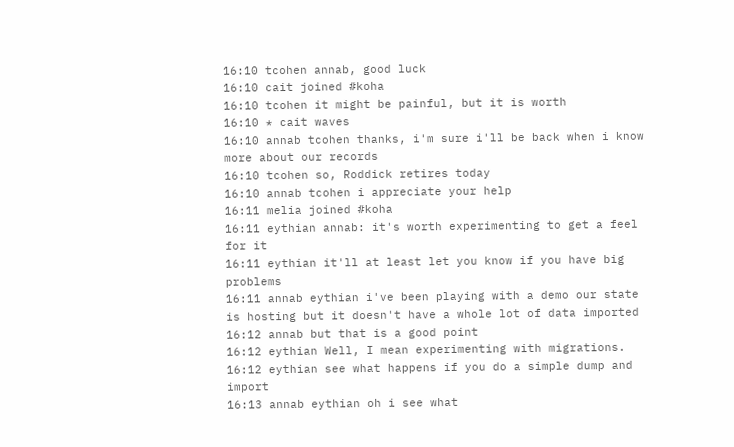16:10 tcohen annab, good luck
16:10 cait joined #koha
16:10 tcohen it might be painful, but it is worth
16:10 * cait waves
16:10 annab tcohen thanks, i'm sure i'll be back when i know more about our records
16:10 tcohen so, Roddick retires today
16:10 annab tcohen i appreciate your help
16:11 melia joined #koha
16:11 eythian annab: it's worth experimenting to get a feel for it
16:11 eythian it'll at least let you know if you have big problems
16:11 annab eythian i've been playing with a demo our state is hosting but it doesn't have a whole lot of data imported
16:12 annab but that is a good point
16:12 eythian Well, I mean experimenting with migrations.
16:12 eythian see what happens if you do a simple dump and import
16:13 annab eythian oh i see what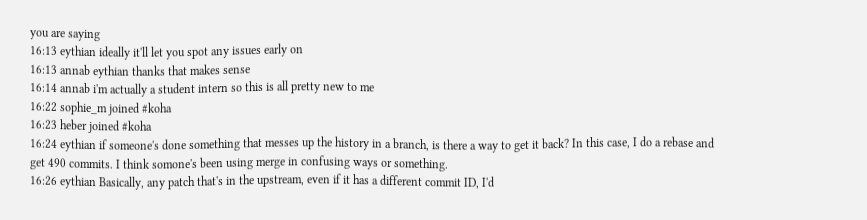you are saying
16:13 eythian ideally it'll let you spot any issues early on
16:13 annab eythian thanks that makes sense
16:14 annab i'm actually a student intern so this is all pretty new to me
16:22 sophie_m joined #koha
16:23 heber joined #koha
16:24 eythian if someone's done something that messes up the history in a branch, is there a way to get it back? In this case, I do a rebase and get 490 commits. I think somone's been using merge in confusing ways or something.
16:26 eythian Basically, any patch that's in the upstream, even if it has a different commit ID, I'd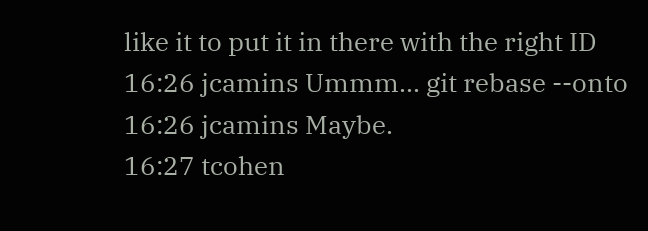like it to put it in there with the right ID
16:26 jcamins Ummm... git rebase --onto
16:26 jcamins Maybe.
16:27 tcohen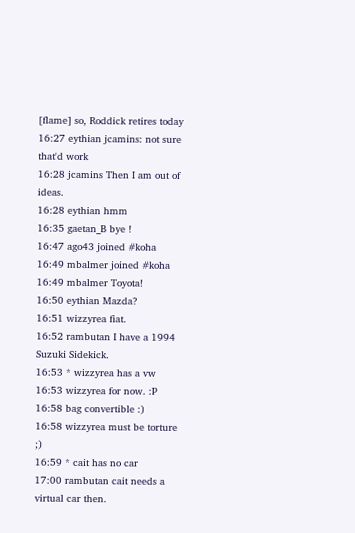[flame] so, Roddick retires today
16:27 eythian jcamins: not sure that'd work
16:28 jcamins Then I am out of ideas.
16:28 eythian hmm
16:35 gaetan_B bye !
16:47 ago43 joined #koha
16:49 mbalmer joined #koha
16:49 mbalmer Toyota!
16:50 eythian Mazda?
16:51 wizzyrea fiat.
16:52 rambutan I have a 1994 Suzuki Sidekick.
16:53 * wizzyrea has a vw
16:53 wizzyrea for now. :P
16:58 bag convertible :)
16:58 wizzyrea must be torture ;)
16:59 * cait has no car
17:00 rambutan cait needs a virtual car then.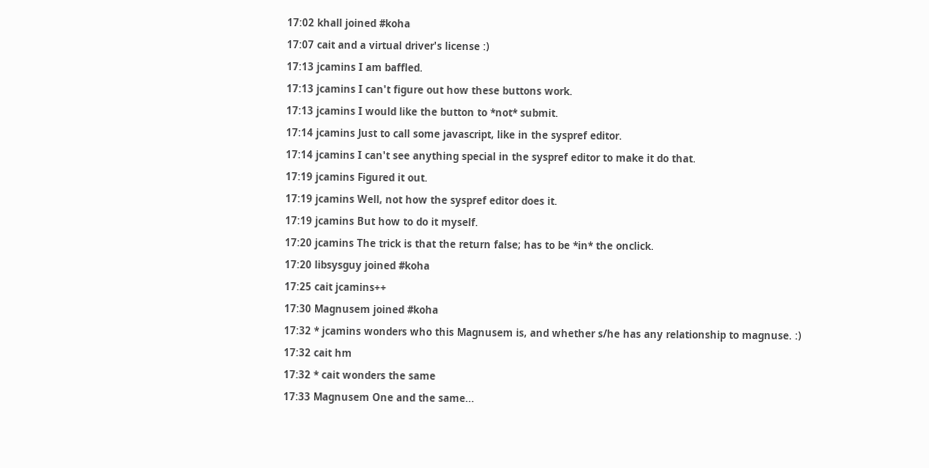17:02 khall joined #koha
17:07 cait and a virtual driver's license :)
17:13 jcamins I am baffled.
17:13 jcamins I can't figure out how these buttons work.
17:13 jcamins I would like the button to *not* submit.
17:14 jcamins Just to call some javascript, like in the syspref editor.
17:14 jcamins I can't see anything special in the syspref editor to make it do that.
17:19 jcamins Figured it out.
17:19 jcamins Well, not how the syspref editor does it.
17:19 jcamins But how to do it myself.
17:20 jcamins The trick is that the return false; has to be *in* the onclick.
17:20 libsysguy joined #koha
17:25 cait jcamins++
17:30 Magnusem joined #koha
17:32 * jcamins wonders who this Magnusem is, and whether s/he has any relationship to magnuse. :)
17:32 cait hm
17:32 * cait wonders the same
17:33 Magnusem One and the same...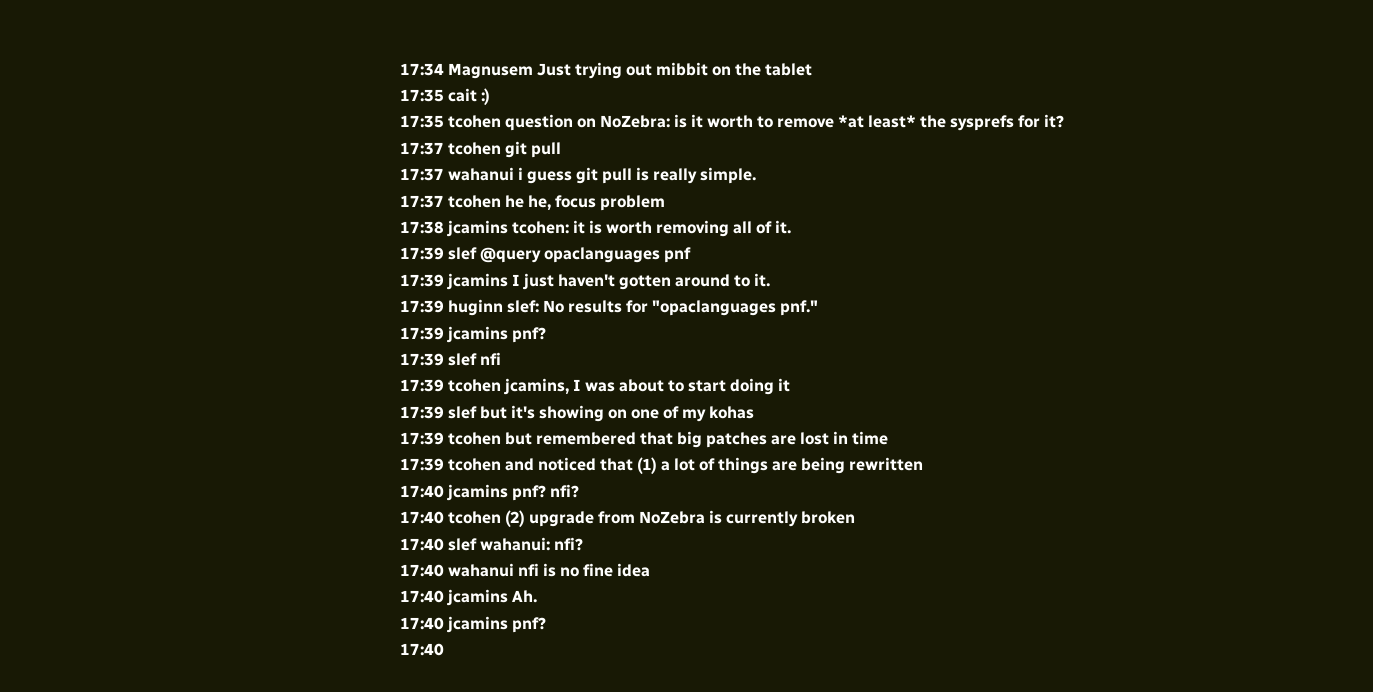17:34 Magnusem Just trying out mibbit on the tablet
17:35 cait :)
17:35 tcohen question on NoZebra: is it worth to remove *at least* the sysprefs for it?
17:37 tcohen git pull
17:37 wahanui i guess git pull is really simple.
17:37 tcohen he he, focus problem
17:38 jcamins tcohen: it is worth removing all of it.
17:39 slef @query opaclanguages pnf
17:39 jcamins I just haven't gotten around to it.
17:39 huginn slef: No results for "opaclanguages pnf."
17:39 jcamins pnf?
17:39 slef nfi
17:39 tcohen jcamins, I was about to start doing it
17:39 slef but it's showing on one of my kohas
17:39 tcohen but remembered that big patches are lost in time
17:39 tcohen and noticed that (1) a lot of things are being rewritten
17:40 jcamins pnf? nfi?
17:40 tcohen (2) upgrade from NoZebra is currently broken
17:40 slef wahanui: nfi?
17:40 wahanui nfi is no fine idea
17:40 jcamins Ah.
17:40 jcamins pnf?
17:40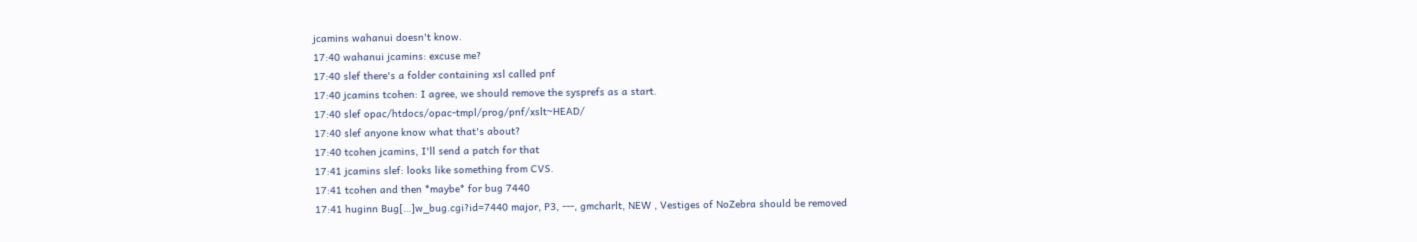jcamins wahanui doesn't know.
17:40 wahanui jcamins: excuse me?
17:40 slef there's a folder containing xsl called pnf
17:40 jcamins tcohen: I agree, we should remove the sysprefs as a start.
17:40 slef opac/htdocs/opac-tmpl/prog/pnf/xslt~HEAD/
17:40 slef anyone know what that's about?
17:40 tcohen jcamins, I'll send a patch for that
17:41 jcamins slef: looks like something from CVS.
17:41 tcohen and then *maybe* for bug 7440
17:41 huginn Bug[…]w_bug.cgi?id=7440 major, P3, ---, gmcharlt, NEW , Vestiges of NoZebra should be removed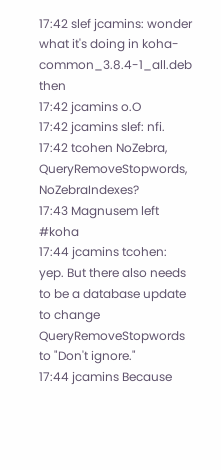17:42 slef jcamins: wonder what it's doing in koha-common_3.8.4-1_all.deb then
17:42 jcamins o.O
17:42 jcamins slef: nfi.
17:42 tcohen NoZebra, QueryRemoveStopwords, NoZebraIndexes?
17:43 Magnusem left #koha
17:44 jcamins tcohen: yep. But there also needs to be a database update to change QueryRemoveStopwords to "Don't ignore."
17:44 jcamins Because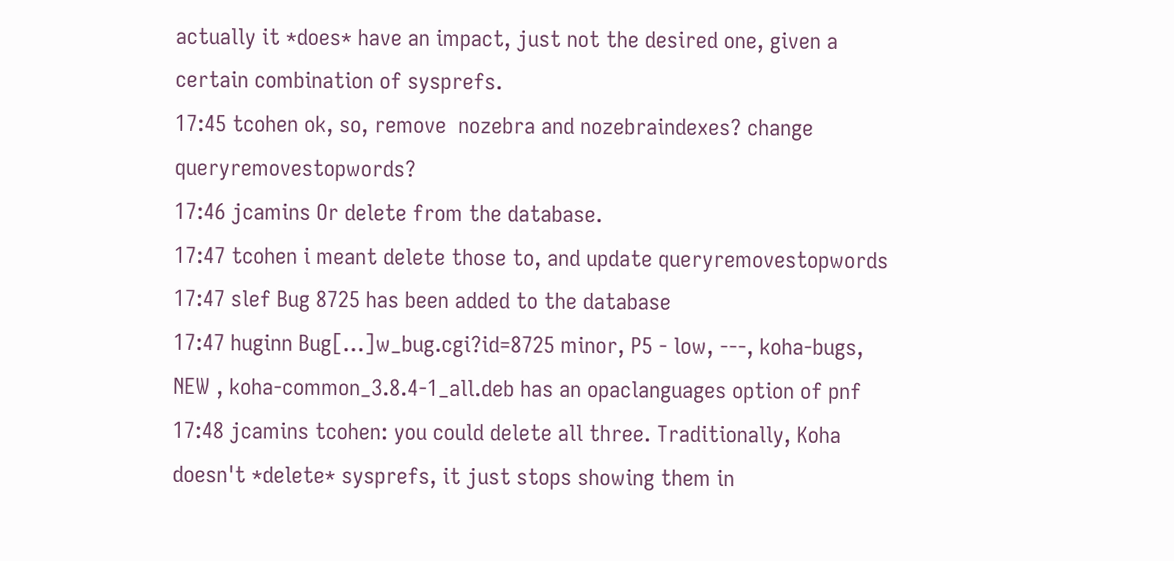actually it *does* have an impact, just not the desired one, given a certain combination of sysprefs.
17:45 tcohen ok, so, remove  nozebra and nozebraindexes? change queryremovestopwords?
17:46 jcamins Or delete from the database.
17:47 tcohen i meant delete those to, and update queryremovestopwords
17:47 slef Bug 8725 has been added to the database
17:47 huginn Bug[…]w_bug.cgi?id=8725 minor, P5 - low, ---, koha-bugs, NEW , koha-common_3.8.4-1_all.deb has an opaclanguages option of pnf
17:48 jcamins tcohen: you could delete all three. Traditionally, Koha doesn't *delete* sysprefs, it just stops showing them in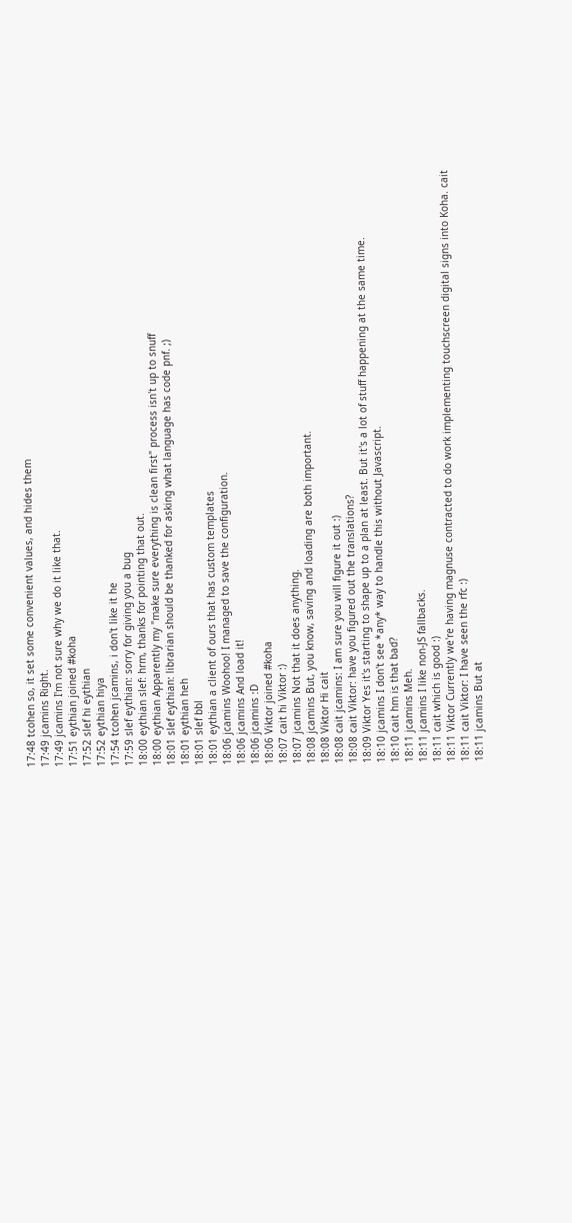17:48 tcohen so, it set some convenient values, and hides them
17:49 jcamins Right.
17:49 jcamins I'm not sure why we do it like that.
17:51 eythian joined #koha
17:52 slef hi eythian
17:52 eythian hiya
17:54 tcohen jcamins, i don't like it he
17:59 slef eythian: sorry for giving you a bug
18:00 eythian slef: hrm, thanks for pointing that out.
18:00 eythian Apparently my "make sure everything is clean first" process isn't up to snuff
18:01 slef eythian: librarian should be thanked for asking what language has code pnf. ;)
18:01 eythian heh
18:01 slef bbl
18:01 eythian a client of ours that has custom templates
18:06 jcamins Woohoo! I managed to save the configuration.
18:06 jcamins And load it!
18:06 jcamins :D
18:06 Viktor joined #koha
18:07 cait hi Viktor :)
18:07 jcamins Not that it does anything.
18:08 jcamins But, you know, saving and loading are both important.
18:08 Viktor Hi cait
18:08 cait jcamins: I am sure you will figure it out :)
18:08 cait Viktor: have you figured out the translations?
18:09 Viktor Yes it's starting to shape up to a plan at least. But it's a lot of stuff happening at the same time.
18:10 jcamins I don't see *any* way to handle this without Javascript.
18:10 cait hm is that bad?
18:11 jcamins Meh.
18:11 jcamins I like non-JS fallbacks.
18:11 cait which is good :)
18:11 Viktor Currently we're having magnuse contracted to do work implementing touchscreen digital signs into Koha. cait
18:11 cait Viktor: I have seen the rfc :)
18:11 jcamins But at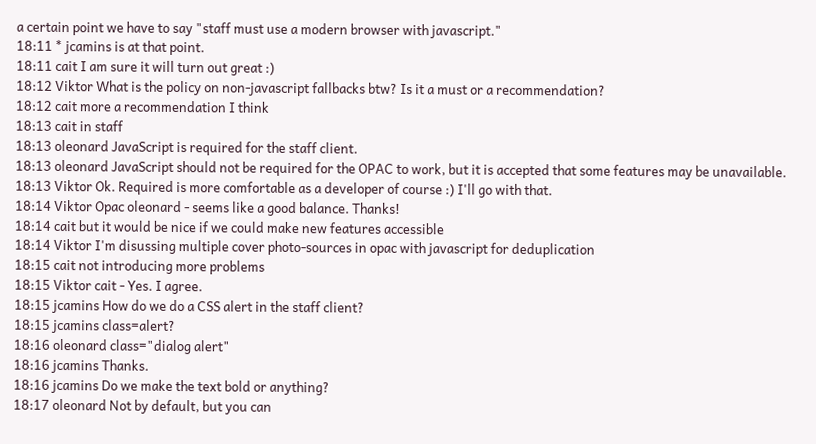a certain point we have to say "staff must use a modern browser with javascript."
18:11 * jcamins is at that point.
18:11 cait I am sure it will turn out great :)
18:12 Viktor What is the policy on non-javascript fallbacks btw? Is it a must or a recommendation?
18:12 cait more a recommendation I think
18:13 cait in staff
18:13 oleonard JavaScript is required for the staff client.
18:13 oleonard JavaScript should not be required for the OPAC to work, but it is accepted that some features may be unavailable.
18:13 Viktor Ok. Required is more comfortable as a developer of course :) I'll go with that.
18:14 Viktor Opac oleonard - seems like a good balance. Thanks!
18:14 cait but it would be nice if we could make new features accessible
18:14 Viktor I'm disussing multiple cover photo-sources in opac with javascript for deduplication
18:15 cait not introducing more problems
18:15 Viktor cait - Yes. I agree.
18:15 jcamins How do we do a CSS alert in the staff client?
18:15 jcamins class=alert?
18:16 oleonard class="dialog alert"
18:16 jcamins Thanks.
18:16 jcamins Do we make the text bold or anything?
18:17 oleonard Not by default, but you can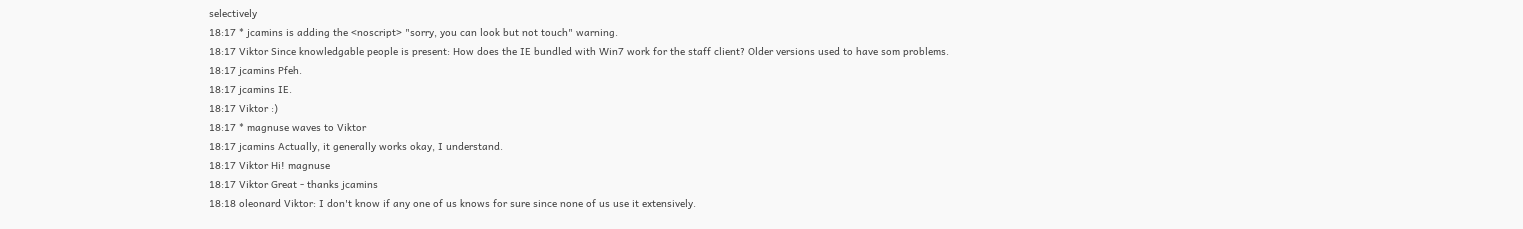selectively
18:17 * jcamins is adding the <noscript> "sorry, you can look but not touch" warning.
18:17 Viktor Since knowledgable people is present: How does the IE bundled with Win7 work for the staff client? Older versions used to have som problems.
18:17 jcamins Pfeh.
18:17 jcamins IE.
18:17 Viktor :)
18:17 * magnuse waves to Viktor
18:17 jcamins Actually, it generally works okay, I understand.
18:17 Viktor Hi! magnuse
18:17 Viktor Great - thanks jcamins
18:18 oleonard Viktor: I don't know if any one of us knows for sure since none of us use it extensively.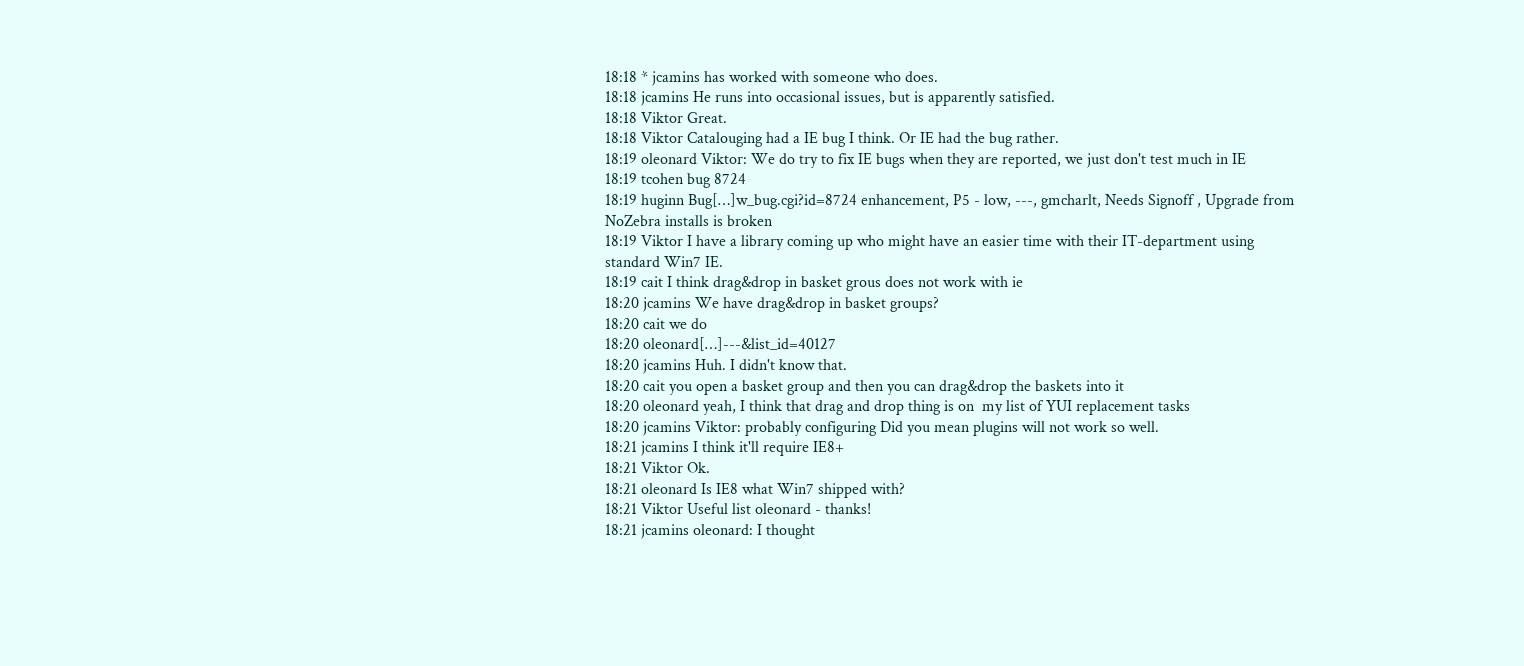18:18 * jcamins has worked with someone who does.
18:18 jcamins He runs into occasional issues, but is apparently satisfied.
18:18 Viktor Great.
18:18 Viktor Catalouging had a IE bug I think. Or IE had the bug rather.
18:19 oleonard Viktor: We do try to fix IE bugs when they are reported, we just don't test much in IE
18:19 tcohen bug 8724
18:19 huginn Bug[…]w_bug.cgi?id=8724 enhancement, P5 - low, ---, gmcharlt, Needs Signoff , Upgrade from NoZebra installs is broken
18:19 Viktor I have a library coming up who might have an easier time with their IT-department using standard Win7 IE.
18:19 cait I think drag&drop in basket grous does not work with ie
18:20 jcamins We have drag&drop in basket groups?
18:20 cait we do
18:20 oleonard[…]---&list_id=40127
18:20 jcamins Huh. I didn't know that.
18:20 cait you open a basket group and then you can drag&drop the baskets into it
18:20 oleonard yeah, I think that drag and drop thing is on  my list of YUI replacement tasks
18:20 jcamins Viktor: probably configuring Did you mean plugins will not work so well.
18:21 jcamins I think it'll require IE8+
18:21 Viktor Ok.
18:21 oleonard Is IE8 what Win7 shipped with?
18:21 Viktor Useful list oleonard - thanks!
18:21 jcamins oleonard: I thought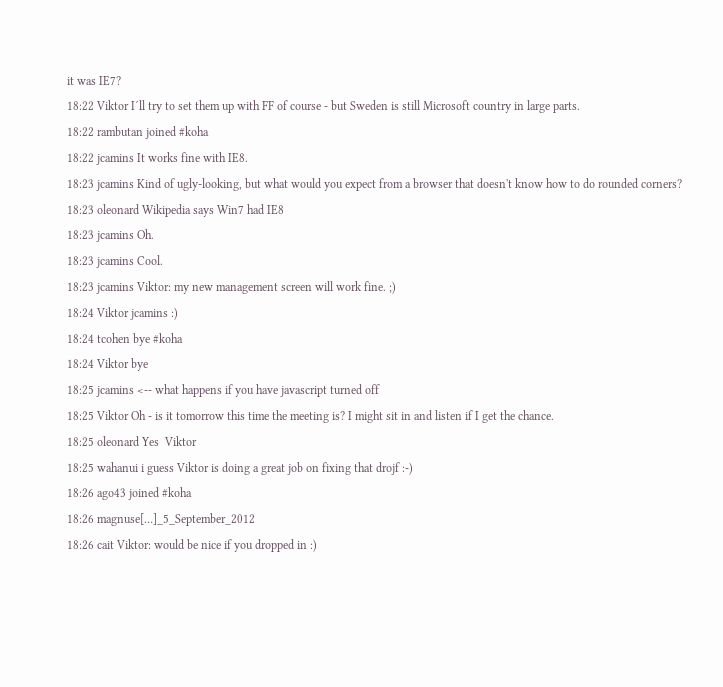it was IE7?
18:22 Viktor I´ll try to set them up with FF of course - but Sweden is still Microsoft country in large parts.
18:22 rambutan joined #koha
18:22 jcamins It works fine with IE8.
18:23 jcamins Kind of ugly-looking, but what would you expect from a browser that doesn't know how to do rounded corners?
18:23 oleonard Wikipedia says Win7 had IE8
18:23 jcamins Oh.
18:23 jcamins Cool.
18:23 jcamins Viktor: my new management screen will work fine. ;)
18:24 Viktor jcamins :)
18:24 tcohen bye #koha
18:24 Viktor bye
18:25 jcamins <-- what happens if you have javascript turned off
18:25 Viktor Oh - is it tomorrow this time the meeting is? I might sit in and listen if I get the chance.
18:25 oleonard Yes  Viktor
18:25 wahanui i guess Viktor is doing a great job on fixing that drojf :-)
18:26 ago43 joined #koha
18:26 magnuse[…]_5_September_2012
18:26 cait Viktor: would be nice if you dropped in :)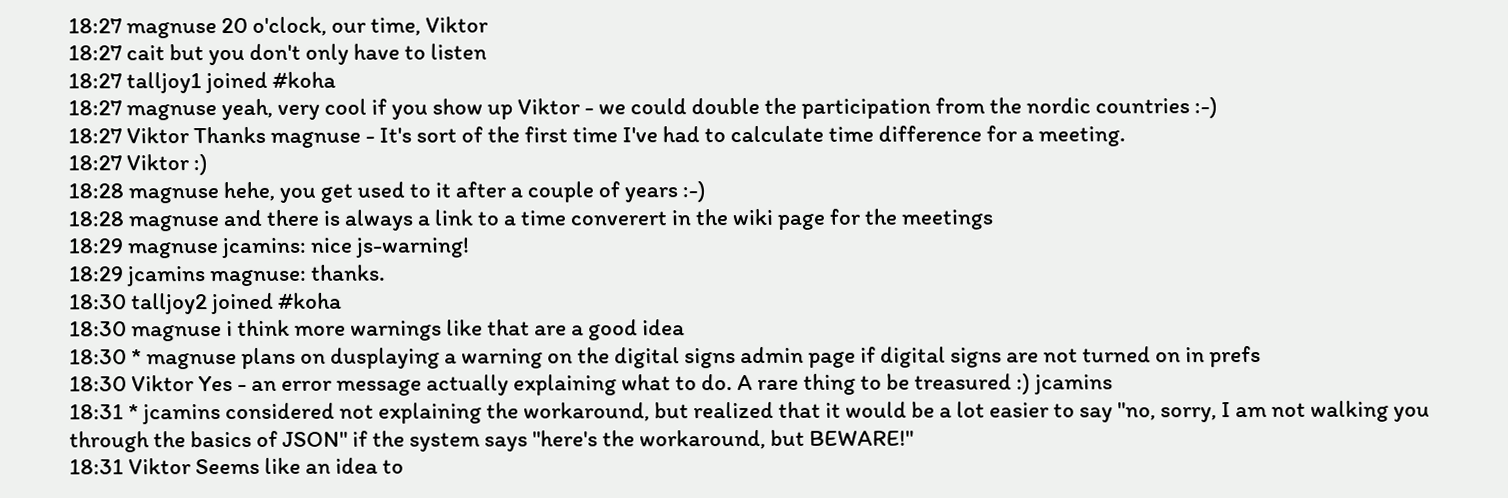18:27 magnuse 20 o'clock, our time, Viktor
18:27 cait but you don't only have to listen
18:27 talljoy1 joined #koha
18:27 magnuse yeah, very cool if you show up Viktor - we could double the participation from the nordic countries :-)
18:27 Viktor Thanks magnuse - It's sort of the first time I've had to calculate time difference for a meeting.
18:27 Viktor :)
18:28 magnuse hehe, you get used to it after a couple of years :-)
18:28 magnuse and there is always a link to a time converert in the wiki page for the meetings
18:29 magnuse jcamins: nice js-warning!
18:29 jcamins magnuse: thanks.
18:30 talljoy2 joined #koha
18:30 magnuse i think more warnings like that are a good idea
18:30 * magnuse plans on dusplaying a warning on the digital signs admin page if digital signs are not turned on in prefs
18:30 Viktor Yes - an error message actually explaining what to do. A rare thing to be treasured :) jcamins
18:31 * jcamins considered not explaining the workaround, but realized that it would be a lot easier to say "no, sorry, I am not walking you through the basics of JSON" if the system says "here's the workaround, but BEWARE!"
18:31 Viktor Seems like an idea to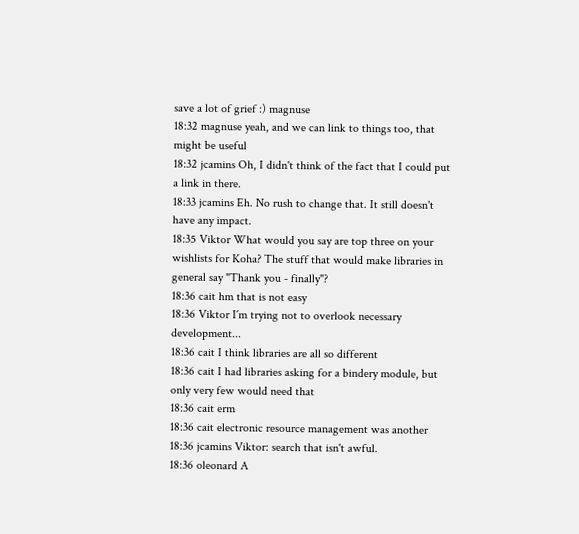save a lot of grief :) magnuse
18:32 magnuse yeah, and we can link to things too, that might be useful
18:32 jcamins Oh, I didn't think of the fact that I could put a link in there.
18:33 jcamins Eh. No rush to change that. It still doesn't have any impact.
18:35 Viktor What would you say are top three on your wishlists for Koha? The stuff that would make libraries in general say "Thank you - finally"?
18:36 cait hm that is not easy
18:36 Viktor I´m trying not to overlook necessary development...
18:36 cait I think libraries are all so different
18:36 cait I had libraries asking for a bindery module, but only very few would need that
18:36 cait erm
18:36 cait electronic resource management was another
18:36 jcamins Viktor: search that isn't awful.
18:36 oleonard A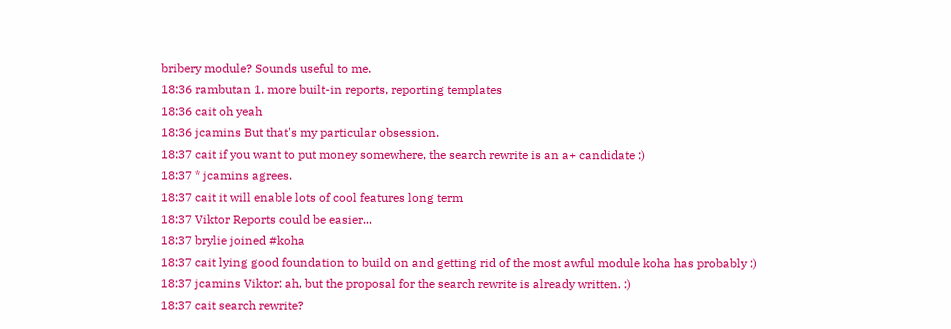bribery module? Sounds useful to me.
18:36 rambutan 1. more built-in reports, reporting templates
18:36 cait oh yeah
18:36 jcamins But that's my particular obsession.
18:37 cait if you want to put money somewhere, the search rewrite is an a+ candidate :)
18:37 * jcamins agrees.
18:37 cait it will enable lots of cool features long term
18:37 Viktor Reports could be easier...
18:37 brylie joined #koha
18:37 cait lying good foundation to build on and getting rid of the most awful module koha has probably :)
18:37 jcamins Viktor: ah, but the proposal for the search rewrite is already written. :)
18:37 cait search rewrite?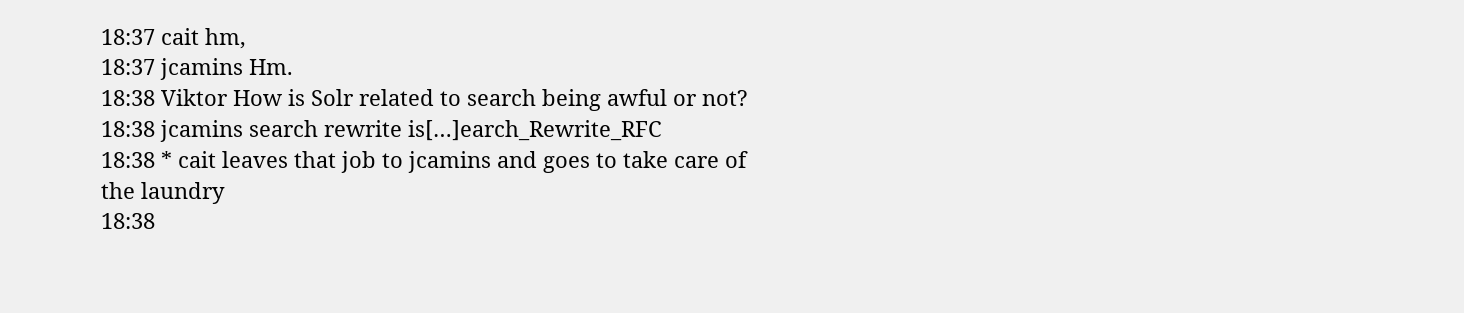18:37 cait hm,
18:37 jcamins Hm.
18:38 Viktor How is Solr related to search being awful or not?
18:38 jcamins search rewrite is[…]earch_Rewrite_RFC
18:38 * cait leaves that job to jcamins and goes to take care of the laundry
18:38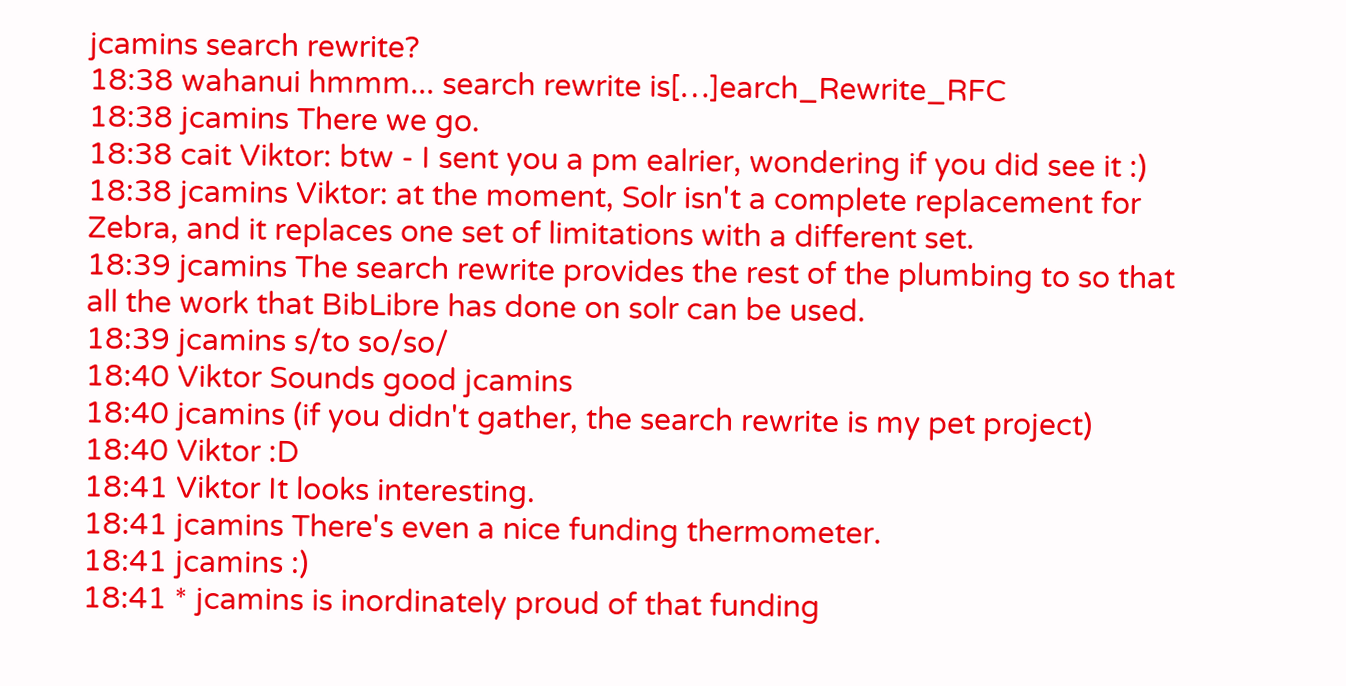jcamins search rewrite?
18:38 wahanui hmmm... search rewrite is[…]earch_Rewrite_RFC
18:38 jcamins There we go.
18:38 cait Viktor: btw - I sent you a pm ealrier, wondering if you did see it :)
18:38 jcamins Viktor: at the moment, Solr isn't a complete replacement for Zebra, and it replaces one set of limitations with a different set.
18:39 jcamins The search rewrite provides the rest of the plumbing to so that all the work that BibLibre has done on solr can be used.
18:39 jcamins s/to so/so/
18:40 Viktor Sounds good jcamins
18:40 jcamins (if you didn't gather, the search rewrite is my pet project)
18:40 Viktor :D
18:41 Viktor It looks interesting.
18:41 jcamins There's even a nice funding thermometer.
18:41 jcamins :)
18:41 * jcamins is inordinately proud of that funding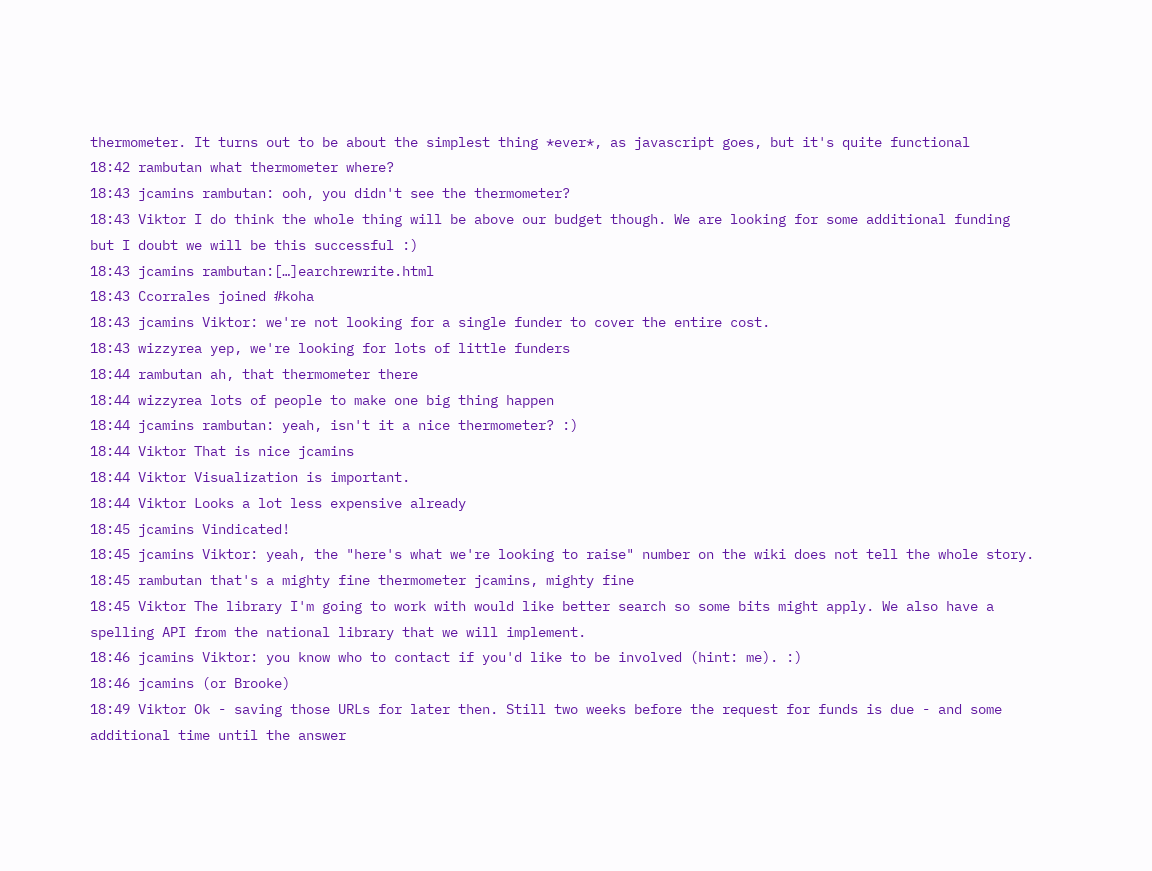thermometer. It turns out to be about the simplest thing *ever*, as javascript goes, but it's quite functional
18:42 rambutan what thermometer where?
18:43 jcamins rambutan: ooh, you didn't see the thermometer?
18:43 Viktor I do think the whole thing will be above our budget though. We are looking for some additional funding but I doubt we will be this successful :)
18:43 jcamins rambutan:[…]earchrewrite.html
18:43 Ccorrales joined #koha
18:43 jcamins Viktor: we're not looking for a single funder to cover the entire cost.
18:43 wizzyrea yep, we're looking for lots of little funders
18:44 rambutan ah, that thermometer there
18:44 wizzyrea lots of people to make one big thing happen
18:44 jcamins rambutan: yeah, isn't it a nice thermometer? :)
18:44 Viktor That is nice jcamins
18:44 Viktor Visualization is important.
18:44 Viktor Looks a lot less expensive already
18:45 jcamins Vindicated!
18:45 jcamins Viktor: yeah, the "here's what we're looking to raise" number on the wiki does not tell the whole story.
18:45 rambutan that's a mighty fine thermometer jcamins, mighty fine
18:45 Viktor The library I'm going to work with would like better search so some bits might apply. We also have a spelling API from the national library that we will implement.
18:46 jcamins Viktor: you know who to contact if you'd like to be involved (hint: me). :)
18:46 jcamins (or Brooke)
18:49 Viktor Ok - saving those URLs for later then. Still two weeks before the request for funds is due - and some additional time until the answer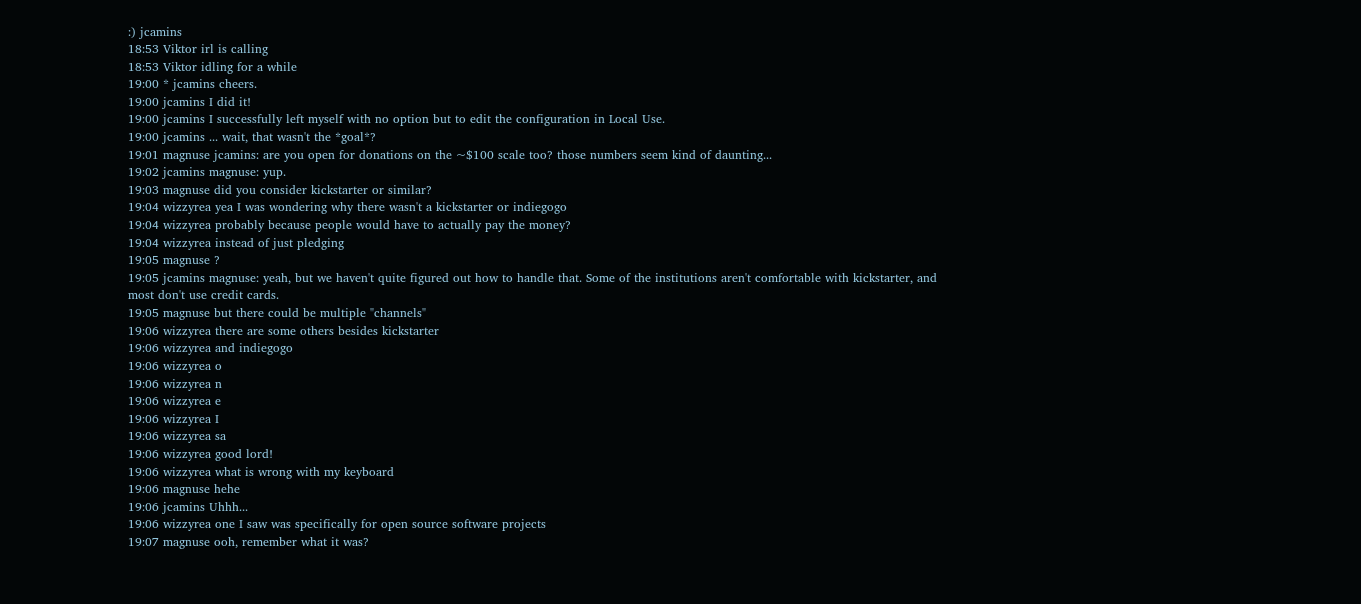:) jcamins
18:53 Viktor irl is calling
18:53 Viktor idling for a while
19:00 * jcamins cheers.
19:00 jcamins I did it!
19:00 jcamins I successfully left myself with no option but to edit the configuration in Local Use.
19:00 jcamins ... wait, that wasn't the *goal*?
19:01 magnuse jcamins: are you open for donations on the ~$100 scale too? those numbers seem kind of daunting...
19:02 jcamins magnuse: yup.
19:03 magnuse did you consider kickstarter or similar?
19:04 wizzyrea yea I was wondering why there wasn't a kickstarter or indiegogo
19:04 wizzyrea probably because people would have to actually pay the money?
19:04 wizzyrea instead of just pledging
19:05 magnuse ?
19:05 jcamins magnuse: yeah, but we haven't quite figured out how to handle that. Some of the institutions aren't comfortable with kickstarter, and most don't use credit cards.
19:05 magnuse but there could be multiple "channels"
19:06 wizzyrea there are some others besides kickstarter
19:06 wizzyrea and indiegogo
19:06 wizzyrea o
19:06 wizzyrea n
19:06 wizzyrea e
19:06 wizzyrea I
19:06 wizzyrea sa
19:06 wizzyrea good lord!
19:06 wizzyrea what is wrong with my keyboard
19:06 magnuse hehe
19:06 jcamins Uhhh...
19:06 wizzyrea one I saw was specifically for open source software projects
19:07 magnuse ooh, remember what it was?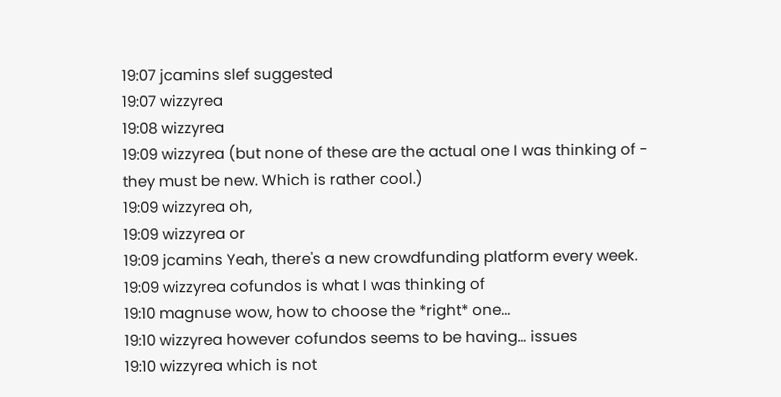19:07 jcamins slef suggested
19:07 wizzyrea
19:08 wizzyrea
19:09 wizzyrea (but none of these are the actual one I was thinking of - they must be new. Which is rather cool.)
19:09 wizzyrea oh,
19:09 wizzyrea or
19:09 jcamins Yeah, there's a new crowdfunding platform every week.
19:09 wizzyrea cofundos is what I was thinking of
19:10 magnuse wow, how to choose the *right* one...
19:10 wizzyrea however cofundos seems to be having… issues
19:10 wizzyrea which is not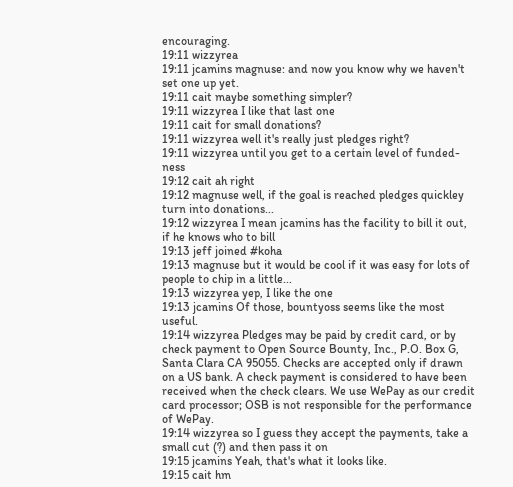encouraging.
19:11 wizzyrea
19:11 jcamins magnuse: and now you know why we haven't set one up yet.
19:11 cait maybe something simpler?
19:11 wizzyrea I like that last one
19:11 cait for small donations?
19:11 wizzyrea well it's really just pledges right?
19:11 wizzyrea until you get to a certain level of funded-ness
19:12 cait ah right
19:12 magnuse well, if the goal is reached pledges quickley turn into donations...
19:12 wizzyrea I mean jcamins has the facility to bill it out, if he knows who to bill
19:13 jeff joined #koha
19:13 magnuse but it would be cool if it was easy for lots of people to chip in a little...
19:13 wizzyrea yep, I like the one
19:13 jcamins Of those, bountyoss seems like the most useful.
19:14 wizzyrea Pledges may be paid by credit card, or by check payment to Open Source Bounty, Inc., P.O. Box G, Santa Clara CA 95055. Checks are accepted only if drawn on a US bank. A check payment is considered to have been received when the check clears. We use WePay as our credit card processor; OSB is not responsible for the performance of WePay.
19:14 wizzyrea so I guess they accept the payments, take a small cut (?) and then pass it on
19:15 jcamins Yeah, that's what it looks like.
19:15 cait hm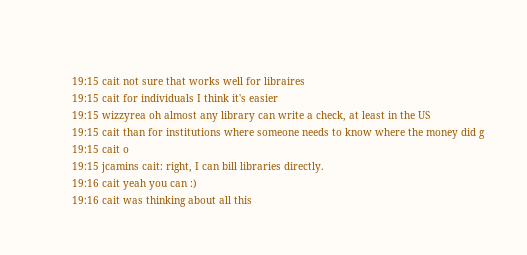19:15 cait not sure that works well for libraires
19:15 cait for individuals I think it's easier
19:15 wizzyrea oh almost any library can write a check, at least in the US
19:15 cait than for institutions where someone needs to know where the money did g
19:15 cait o
19:15 jcamins cait: right, I can bill libraries directly.
19:16 cait yeah you can :)
19:16 cait was thinking about all this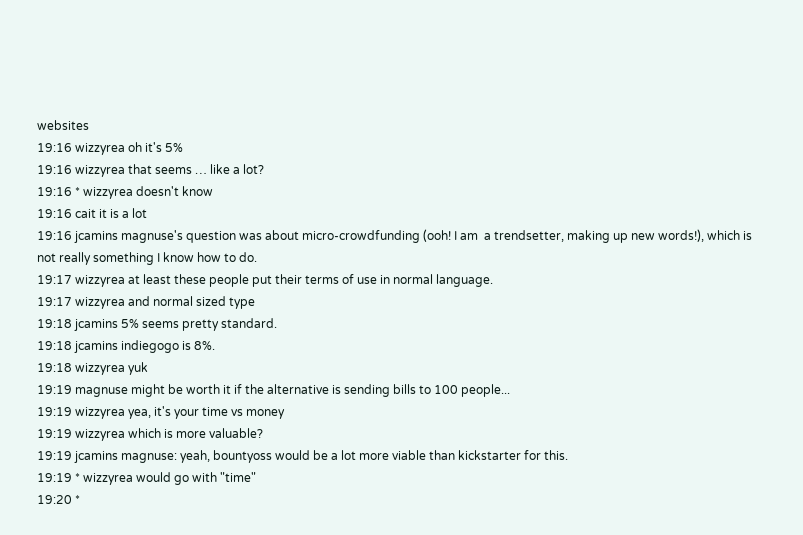websites
19:16 wizzyrea oh it's 5%
19:16 wizzyrea that seems … like a lot?
19:16 * wizzyrea doesn't know
19:16 cait it is a lot
19:16 jcamins magnuse's question was about micro-crowdfunding (ooh! I am  a trendsetter, making up new words!), which is not really something I know how to do.
19:17 wizzyrea at least these people put their terms of use in normal language.
19:17 wizzyrea and normal sized type
19:18 jcamins 5% seems pretty standard.
19:18 jcamins indiegogo is 8%.
19:18 wizzyrea yuk
19:19 magnuse might be worth it if the alternative is sending bills to 100 people...
19:19 wizzyrea yea, it's your time vs money
19:19 wizzyrea which is more valuable?
19:19 jcamins magnuse: yeah, bountyoss would be a lot more viable than kickstarter for this.
19:19 * wizzyrea would go with "time"
19:20 *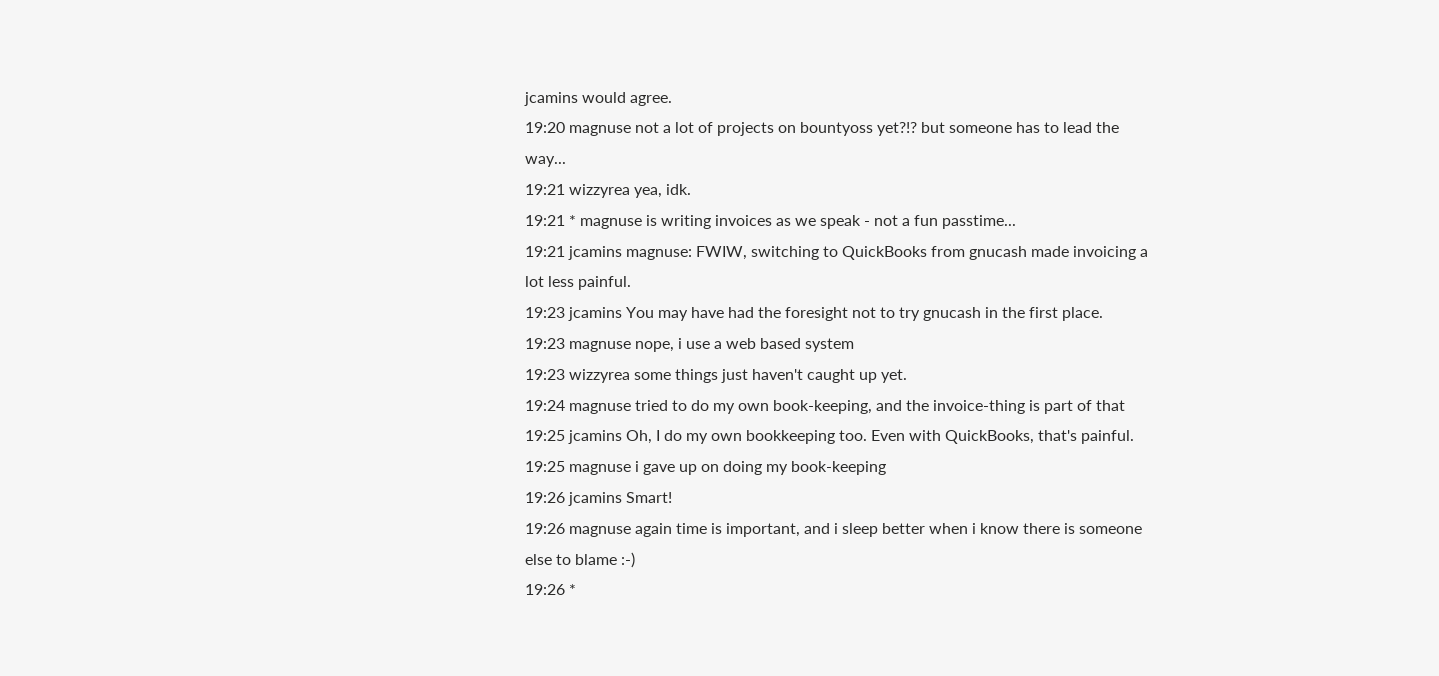jcamins would agree.
19:20 magnuse not a lot of projects on bountyoss yet?!? but someone has to lead the way...
19:21 wizzyrea yea, idk.
19:21 * magnuse is writing invoices as we speak - not a fun passtime...
19:21 jcamins magnuse: FWIW, switching to QuickBooks from gnucash made invoicing a lot less painful.
19:23 jcamins You may have had the foresight not to try gnucash in the first place.
19:23 magnuse nope, i use a web based system
19:23 wizzyrea some things just haven't caught up yet.
19:24 magnuse tried to do my own book-keeping, and the invoice-thing is part of that
19:25 jcamins Oh, I do my own bookkeeping too. Even with QuickBooks, that's painful.
19:25 magnuse i gave up on doing my book-keeping
19:26 jcamins Smart!
19:26 magnuse again time is important, and i sleep better when i know there is someone else to blame :-)
19:26 *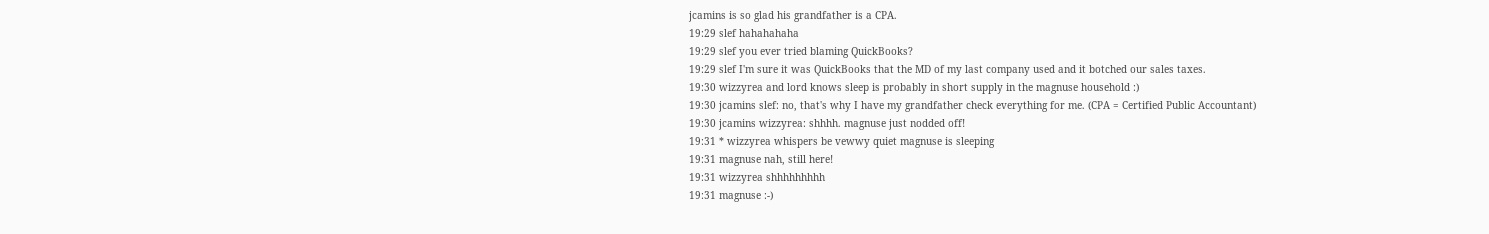jcamins is so glad his grandfather is a CPA.
19:29 slef hahahahaha
19:29 slef you ever tried blaming QuickBooks?
19:29 slef I'm sure it was QuickBooks that the MD of my last company used and it botched our sales taxes.
19:30 wizzyrea and lord knows sleep is probably in short supply in the magnuse household :)
19:30 jcamins slef: no, that's why I have my grandfather check everything for me. (CPA = Certified Public Accountant)
19:30 jcamins wizzyrea: shhhh. magnuse just nodded off!
19:31 * wizzyrea whispers be vewwy quiet magnuse is sleeping
19:31 magnuse nah, still here!
19:31 wizzyrea shhhhhhhhh
19:31 magnuse :-)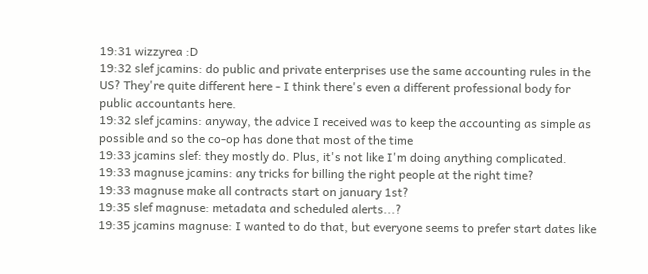19:31 wizzyrea :D
19:32 slef jcamins: do public and private enterprises use the same accounting rules in the US? They're quite different here - I think there's even a different professional body for public accountants here.
19:32 slef jcamins: anyway, the advice I received was to keep the accounting as simple as possible and so the co-op has done that most of the time
19:33 jcamins slef: they mostly do. Plus, it's not like I'm doing anything complicated.
19:33 magnuse jcamins: any tricks for billing the right people at the right time?
19:33 magnuse make all contracts start on january 1st?
19:35 slef magnuse: metadata and scheduled alerts...?
19:35 jcamins magnuse: I wanted to do that, but everyone seems to prefer start dates like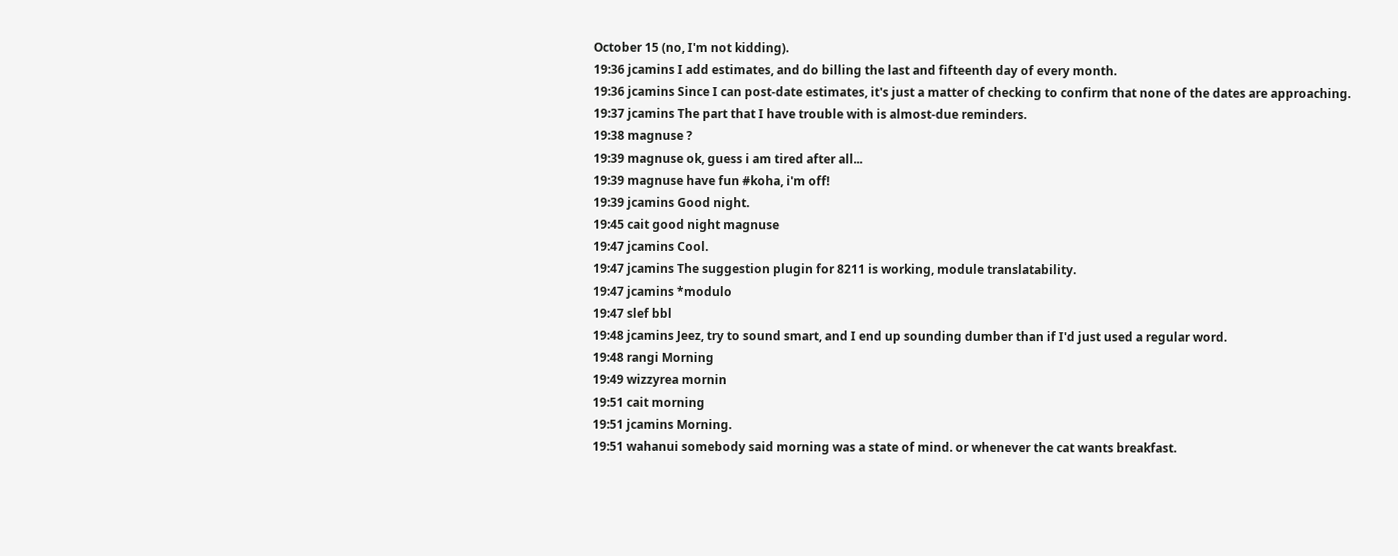October 15 (no, I'm not kidding).
19:36 jcamins I add estimates, and do billing the last and fifteenth day of every month.
19:36 jcamins Since I can post-date estimates, it's just a matter of checking to confirm that none of the dates are approaching.
19:37 jcamins The part that I have trouble with is almost-due reminders.
19:38 magnuse ?
19:39 magnuse ok, guess i am tired after all...
19:39 magnuse have fun #koha, i'm off!
19:39 jcamins Good night.
19:45 cait good night magnuse
19:47 jcamins Cool.
19:47 jcamins The suggestion plugin for 8211 is working, module translatability.
19:47 jcamins *modulo
19:47 slef bbl
19:48 jcamins Jeez, try to sound smart, and I end up sounding dumber than if I'd just used a regular word.
19:48 rangi Morning
19:49 wizzyrea mornin
19:51 cait morning
19:51 jcamins Morning.
19:51 wahanui somebody said morning was a state of mind. or whenever the cat wants breakfast.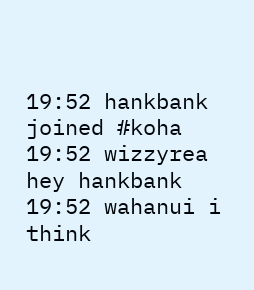19:52 hankbank joined #koha
19:52 wizzyrea hey hankbank
19:52 wahanui i think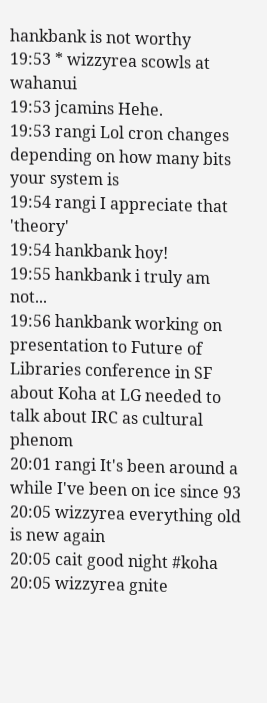hankbank is not worthy
19:53 * wizzyrea scowls at wahanui
19:53 jcamins Hehe.
19:53 rangi Lol cron changes depending on how many bits your system is
19:54 rangi I appreciate that 'theory'
19:54 hankbank hoy!
19:55 hankbank i truly am not...
19:56 hankbank working on presentation to Future of Libraries conference in SF about Koha at LG needed to talk about IRC as cultural phenom
20:01 rangi It's been around a while I've been on ice since 93
20:05 wizzyrea everything old is new again
20:05 cait good night #koha
20:05 wizzyrea gnite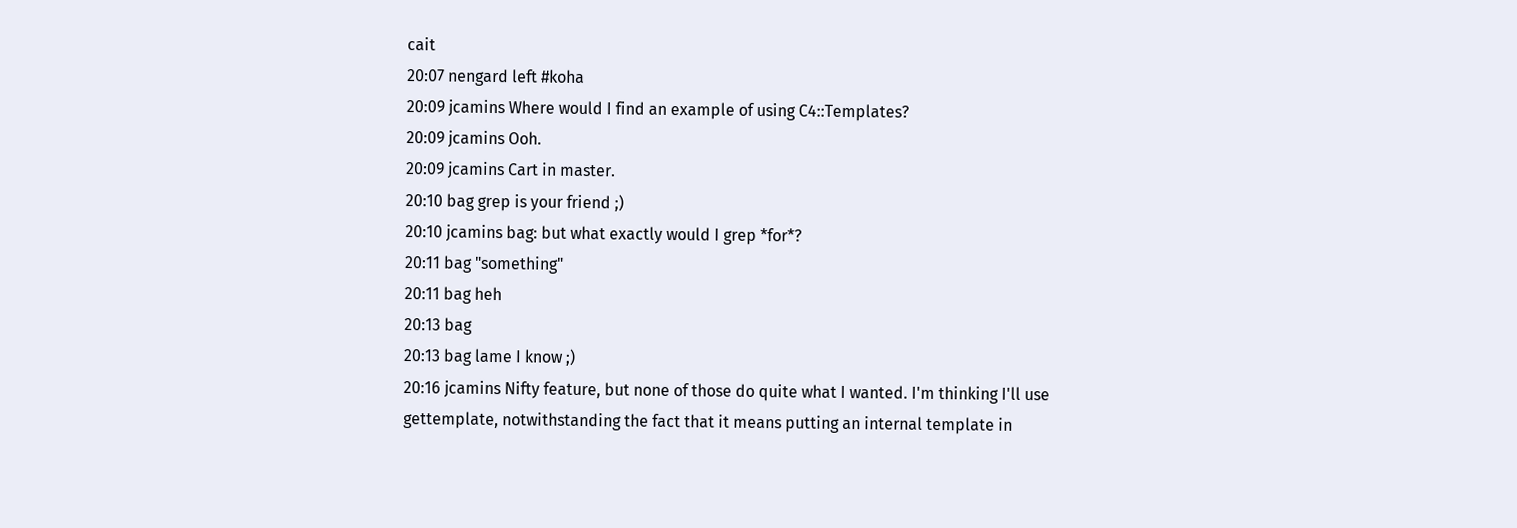cait
20:07 nengard left #koha
20:09 jcamins Where would I find an example of using C4::Templates?
20:09 jcamins Ooh.
20:09 jcamins Cart in master.
20:10 bag grep is your friend ;)
20:10 jcamins bag: but what exactly would I grep *for*?
20:11 bag "something"
20:11 bag heh
20:13 bag
20:13 bag lame I know ;)
20:16 jcamins Nifty feature, but none of those do quite what I wanted. I'm thinking I'll use gettemplate, notwithstanding the fact that it means putting an internal template in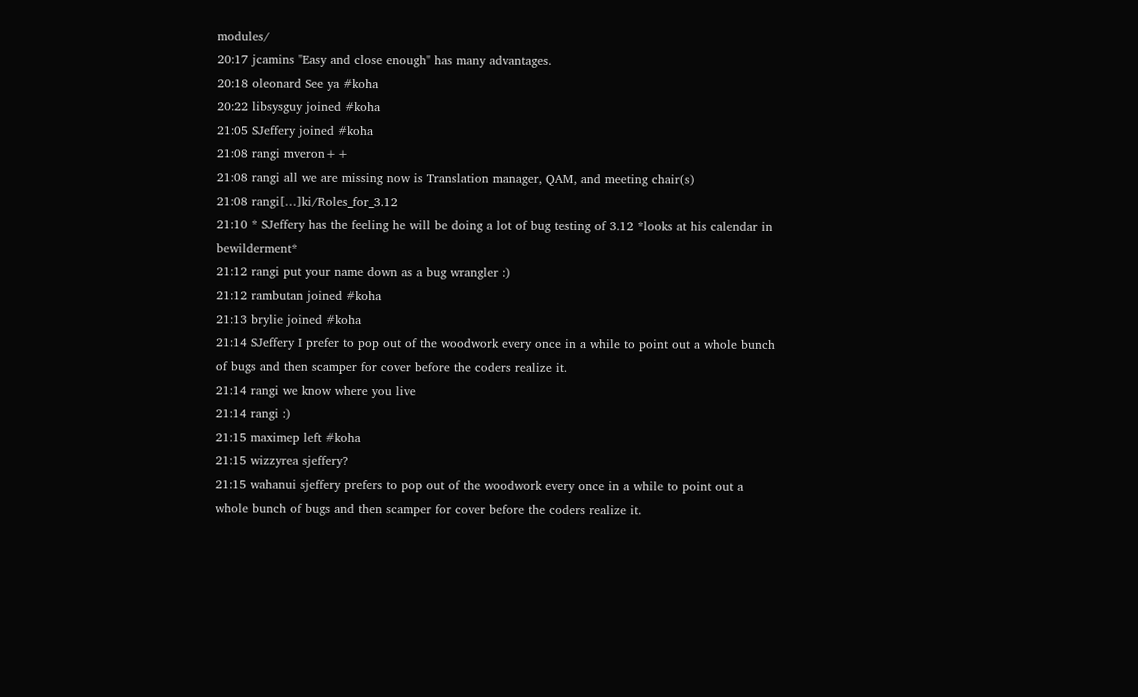modules/
20:17 jcamins "Easy and close enough" has many advantages.
20:18 oleonard See ya #koha
20:22 libsysguy joined #koha
21:05 SJeffery joined #koha
21:08 rangi mveron++
21:08 rangi all we are missing now is Translation manager, QAM, and meeting chair(s)
21:08 rangi[…]ki/Roles_for_3.12
21:10 * SJeffery has the feeling he will be doing a lot of bug testing of 3.12 *looks at his calendar in bewilderment*
21:12 rangi put your name down as a bug wrangler :)
21:12 rambutan joined #koha
21:13 brylie joined #koha
21:14 SJeffery I prefer to pop out of the woodwork every once in a while to point out a whole bunch of bugs and then scamper for cover before the coders realize it.
21:14 rangi we know where you live
21:14 rangi :)
21:15 maximep left #koha
21:15 wizzyrea sjeffery?
21:15 wahanui sjeffery prefers to pop out of the woodwork every once in a while to point out a whole bunch of bugs and then scamper for cover before the coders realize it.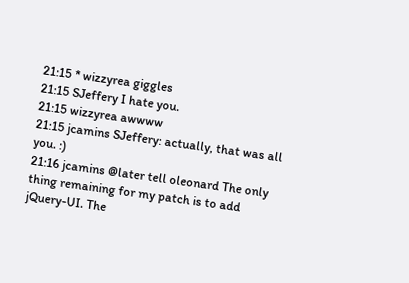21:15 * wizzyrea giggles
21:15 SJeffery I hate you.
21:15 wizzyrea awwww
21:15 jcamins SJeffery: actually, that was all you. :)
21:16 jcamins @later tell oleonard The only thing remaining for my patch is to add jQuery-UI. The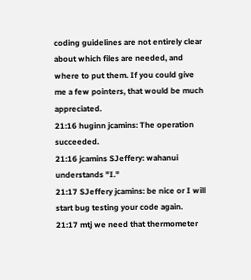coding guidelines are not entirely clear about which files are needed, and where to put them. If you could give me a few pointers, that would be much appreciated.
21:16 huginn jcamins: The operation succeeded.
21:16 jcamins SJeffery: wahanui understands "I."
21:17 SJeffery jcamins: be nice or I will start bug testing your code again.
21:17 mtj we need that thermometer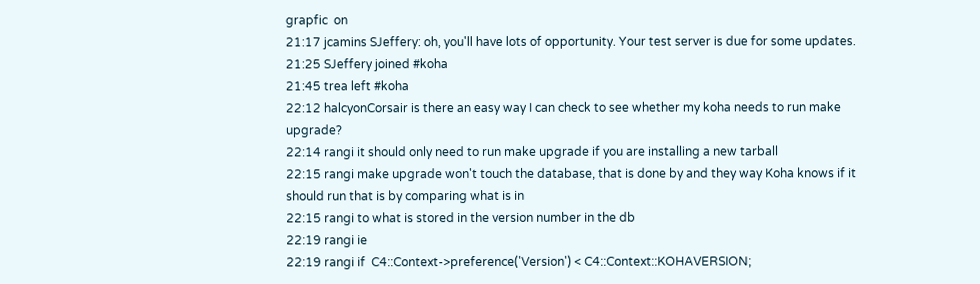grapfic  on
21:17 jcamins SJeffery: oh, you'll have lots of opportunity. Your test server is due for some updates.
21:25 SJeffery joined #koha
21:45 trea left #koha
22:12 halcyonCorsair is there an easy way I can check to see whether my koha needs to run make upgrade?
22:14 rangi it should only need to run make upgrade if you are installing a new tarball
22:15 rangi make upgrade won't touch the database, that is done by and they way Koha knows if it should run that is by comparing what is in
22:15 rangi to what is stored in the version number in the db
22:19 rangi ie
22:19 rangi if  C4::Context->preference('Version') < C4::Context::KOHAVERSION;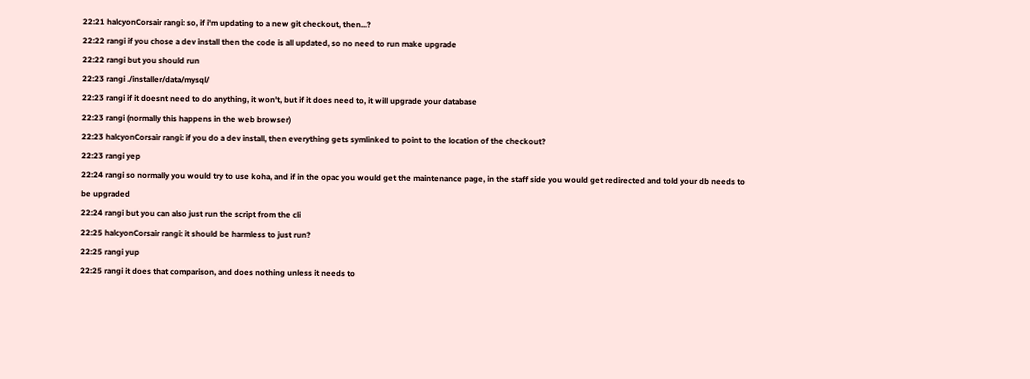22:21 halcyonCorsair rangi: so, if i'm updating to a new git checkout, then...?
22:22 rangi if you chose a dev install then the code is all updated, so no need to run make upgrade
22:22 rangi but you should run
22:23 rangi ./installer/data/mysql/
22:23 rangi if it doesnt need to do anything, it won't, but if it does need to, it will upgrade your database
22:23 rangi (normally this happens in the web browser)
22:23 halcyonCorsair rangi: if you do a dev install, then everything gets symlinked to point to the location of the checkout?
22:23 rangi yep
22:24 rangi so normally you would try to use koha, and if in the opac you would get the maintenance page, in the staff side you would get redirected and told your db needs to be upgraded
22:24 rangi but you can also just run the script from the cli
22:25 halcyonCorsair rangi: it should be harmless to just run?
22:25 rangi yup
22:25 rangi it does that comparison, and does nothing unless it needs to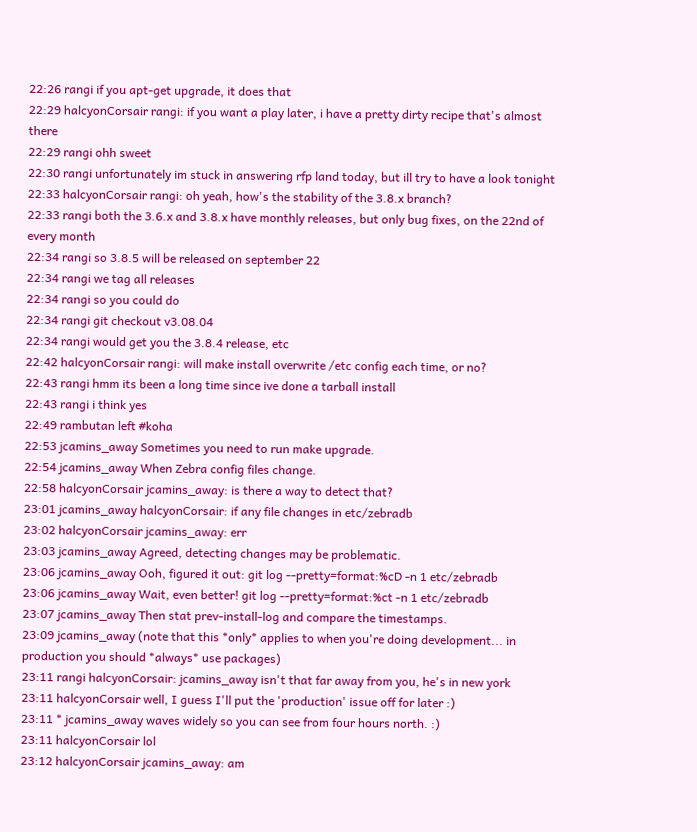22:26 rangi if you apt-get upgrade, it does that
22:29 halcyonCorsair rangi: if you want a play later, i have a pretty dirty recipe that's almost there
22:29 rangi ohh sweet
22:30 rangi unfortunately im stuck in answering rfp land today, but ill try to have a look tonight
22:33 halcyonCorsair rangi: oh yeah, how's the stability of the 3.8.x branch?
22:33 rangi both the 3.6.x and 3.8.x have monthly releases, but only bug fixes, on the 22nd of every month
22:34 rangi so 3.8.5 will be released on september 22
22:34 rangi we tag all releases
22:34 rangi so you could do
22:34 rangi git checkout v3.08.04
22:34 rangi would get you the 3.8.4 release, etc
22:42 halcyonCorsair rangi: will make install overwrite /etc config each time, or no?
22:43 rangi hmm its been a long time since ive done a tarball install
22:43 rangi i think yes
22:49 rambutan left #koha
22:53 jcamins_away Sometimes you need to run make upgrade.
22:54 jcamins_away When Zebra config files change.
22:58 halcyonCorsair jcamins_away: is there a way to detect that?
23:01 jcamins_away halcyonCorsair: if any file changes in etc/zebradb
23:02 halcyonCorsair jcamins_away: err
23:03 jcamins_away Agreed, detecting changes may be problematic.
23:06 jcamins_away Ooh, figured it out: git log --pretty=format:%cD -n 1 etc/zebradb
23:06 jcamins_away Wait, even better! git log --pretty=format:%ct -n 1 etc/zebradb
23:07 jcamins_away Then stat prev-install-log and compare the timestamps.
23:09 jcamins_away (note that this *only* applies to when you're doing development... in production you should *always* use packages)
23:11 rangi halcyonCorsair: jcamins_away isn't that far away from you, he's in new york
23:11 halcyonCorsair well, I guess I'll put the 'production' issue off for later :)
23:11 * jcamins_away waves widely so you can see from four hours north. :)
23:11 halcyonCorsair lol
23:12 halcyonCorsair jcamins_away: am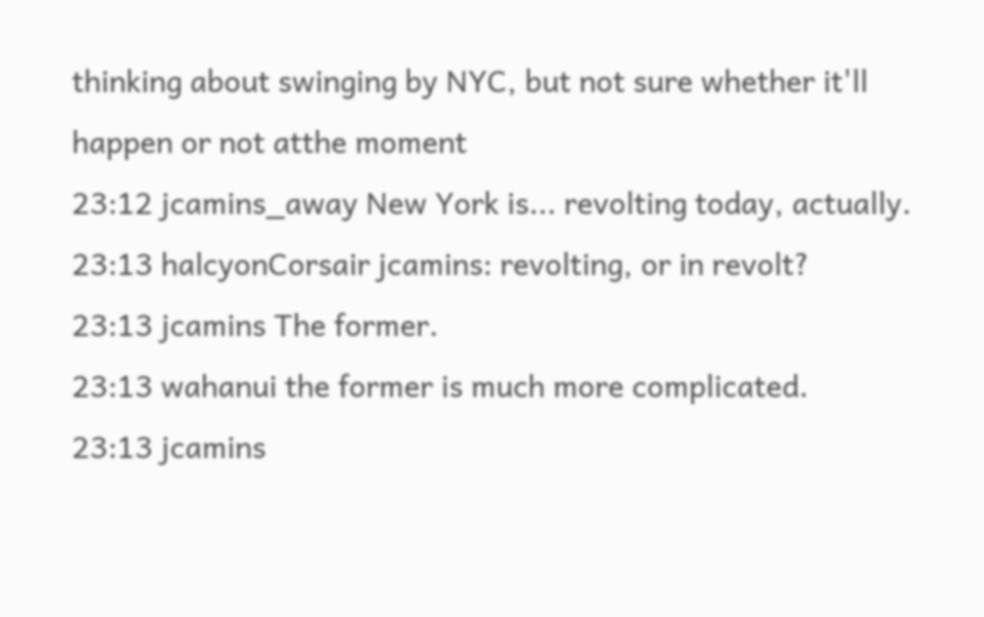thinking about swinging by NYC, but not sure whether it'll happen or not atthe moment
23:12 jcamins_away New York is... revolting today, actually.
23:13 halcyonCorsair jcamins: revolting, or in revolt?
23:13 jcamins The former.
23:13 wahanui the former is much more complicated.
23:13 jcamins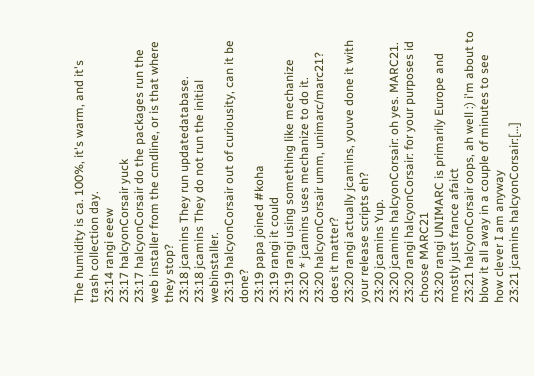The humidity is ca. 100%, it's warm, and it's trash collection day.
23:14 rangi eeew
23:17 halcyonCorsair yuck
23:17 halcyonCorsair do the packages run the web installer from the cmdline, or is that where they stop?
23:18 jcamins They run updatedatabase.
23:18 jcamins They do not run the initial webinstaller.
23:19 halcyonCorsair out of curiousity, can it be done?
23:19 papa joined #koha
23:19 rangi it could
23:19 rangi using something like mechanize
23:20 * jcamins uses mechanize to do it.
23:20 halcyonCorsair umm, unimarc/marc21? does it matter?
23:20 rangi actually jcamins, youve done it with your release scripts eh?
23:20 jcamins Yup.
23:20 jcamins halcyonCorsair: oh yes. MARC21.
23:20 rangi halcyonCorsair: for your purposes id choose MARC21
23:20 rangi UNIMARC is primarily Europe and mostly just france afaict
23:21 halcyonCorsair oops, ah well :) i'm about to blow it all away in a couple of minutes to see how clever I am anyway
23:21 jcamins halcyonCorsair:[…]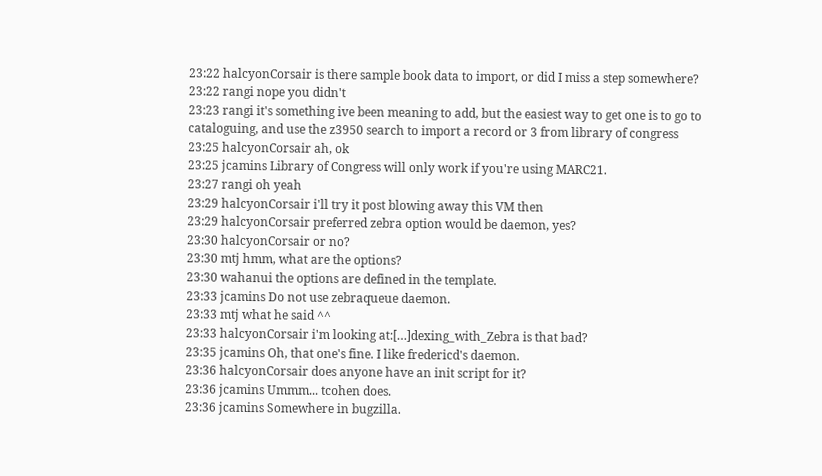23:22 halcyonCorsair is there sample book data to import, or did I miss a step somewhere?
23:22 rangi nope you didn't
23:23 rangi it's something ive been meaning to add, but the easiest way to get one is to go to cataloguing, and use the z3950 search to import a record or 3 from library of congress
23:25 halcyonCorsair ah, ok
23:25 jcamins Library of Congress will only work if you're using MARC21.
23:27 rangi oh yeah
23:29 halcyonCorsair i'll try it post blowing away this VM then
23:29 halcyonCorsair preferred zebra option would be daemon, yes?
23:30 halcyonCorsair or no?
23:30 mtj hmm, what are the options?
23:30 wahanui the options are defined in the template.
23:33 jcamins Do not use zebraqueue daemon.
23:33 mtj what he said ^^
23:33 halcyonCorsair i'm looking at:[…]dexing_with_Zebra is that bad?
23:35 jcamins Oh, that one's fine. I like fredericd's daemon.
23:36 halcyonCorsair does anyone have an init script for it?
23:36 jcamins Ummm... tcohen does.
23:36 jcamins Somewhere in bugzilla.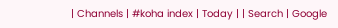| Channels | #koha index | Today | | Search | Google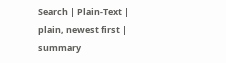Search | Plain-Text | plain, newest first | summary